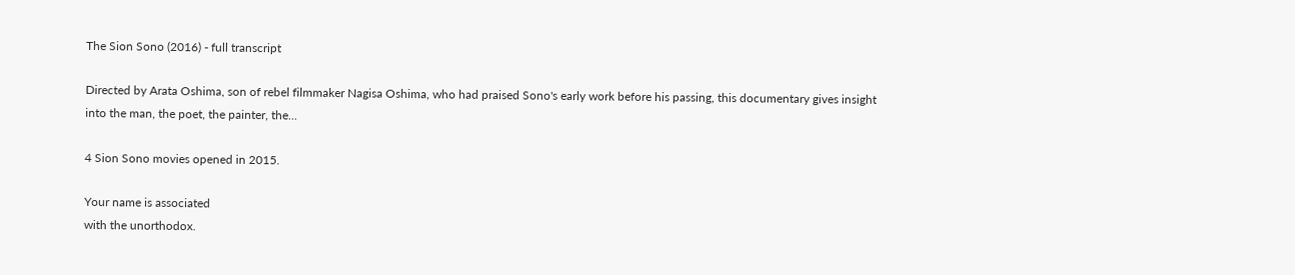The Sion Sono (2016) - full transcript

Directed by Arata Oshima, son of rebel filmmaker Nagisa Oshima, who had praised Sono's early work before his passing, this documentary gives insight into the man, the poet, the painter, the...

4 Sion Sono movies opened in 2015.

Your name is associated
with the unorthodox.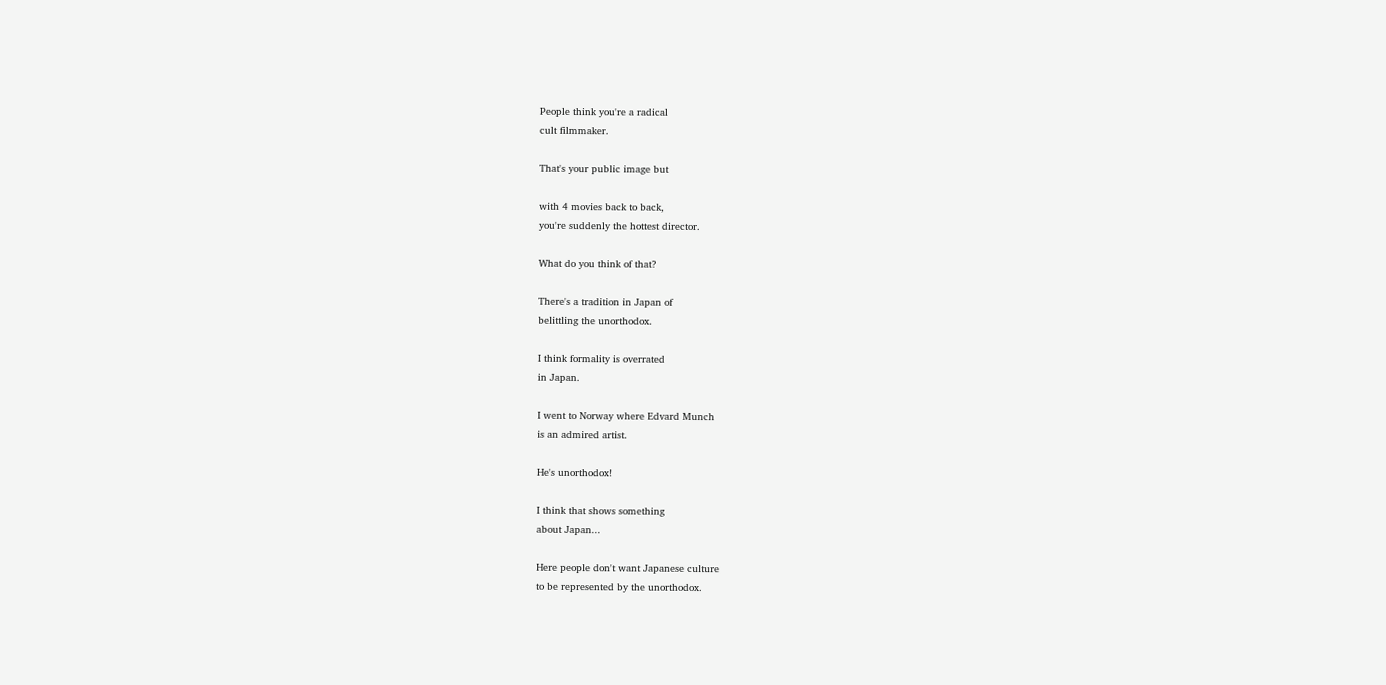People think you're a radical
cult filmmaker.

That's your public image but

with 4 movies back to back,
you're suddenly the hottest director.

What do you think of that?

There's a tradition in Japan of
belittling the unorthodox.

I think formality is overrated
in Japan.

I went to Norway where Edvard Munch
is an admired artist.

He's unorthodox!

I think that shows something
about Japan...

Here people don't want Japanese culture
to be represented by the unorthodox.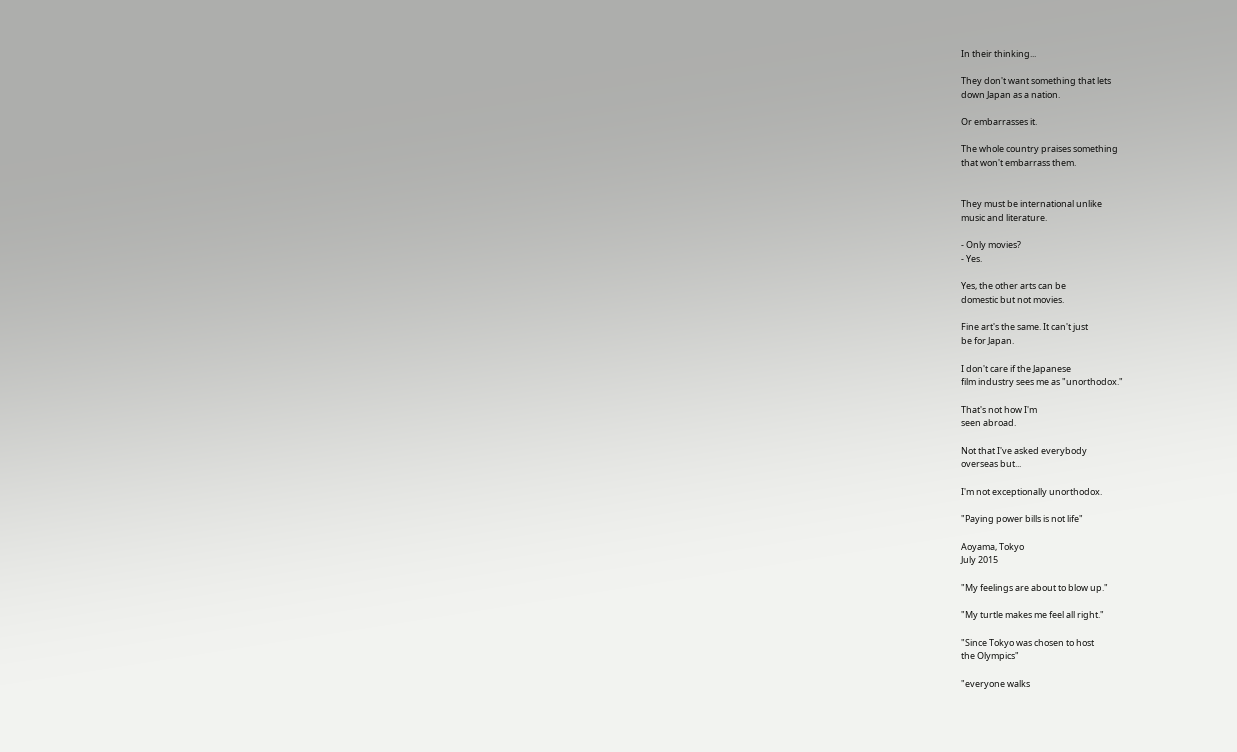In their thinking...

They don't want something that lets
down Japan as a nation.

Or embarrasses it.

The whole country praises something
that won't embarrass them.


They must be international unlike
music and literature.

- Only movies?
- Yes.

Yes, the other arts can be
domestic but not movies.

Fine art's the same. It can't just
be for Japan.

I don't care if the Japanese
film industry sees me as "unorthodox."

That's not how I'm
seen abroad.

Not that I've asked everybody
overseas but...

I'm not exceptionally unorthodox.

"Paying power bills is not life"

Aoyama, Tokyo
July 2015

"My feelings are about to blow up."

"My turtle makes me feel all right."

"Since Tokyo was chosen to host
the Olympics"

"everyone walks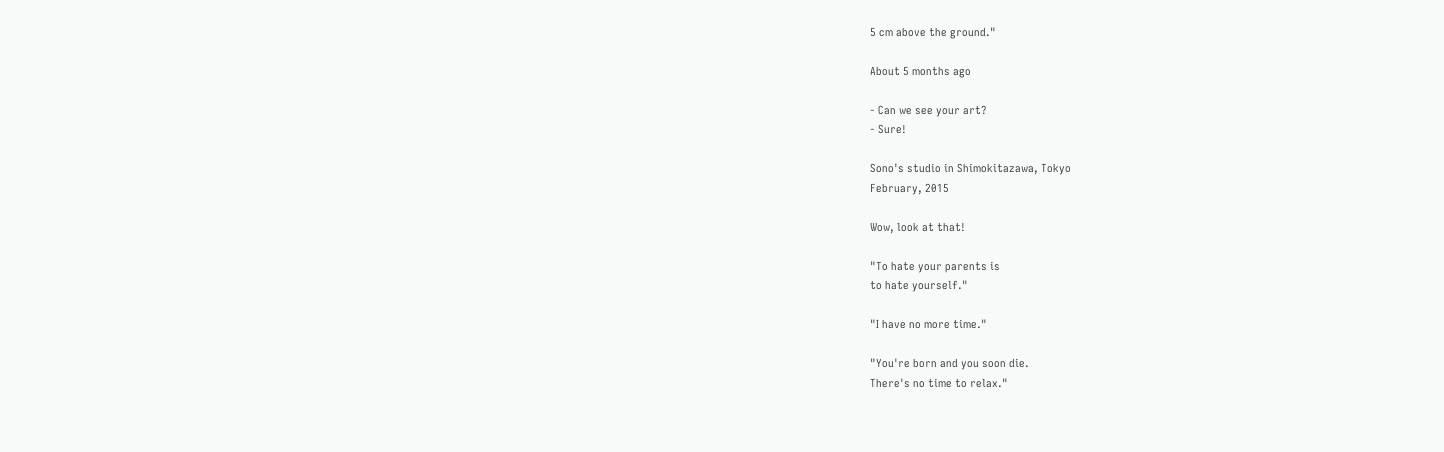5 cm above the ground."

About 5 months ago

- Can we see your art?
- Sure!

Sono's studio in Shimokitazawa, Tokyo
February, 2015

Wow, look at that!

"To hate your parents is
to hate yourself."

"I have no more time."

"You're born and you soon die.
There's no time to relax."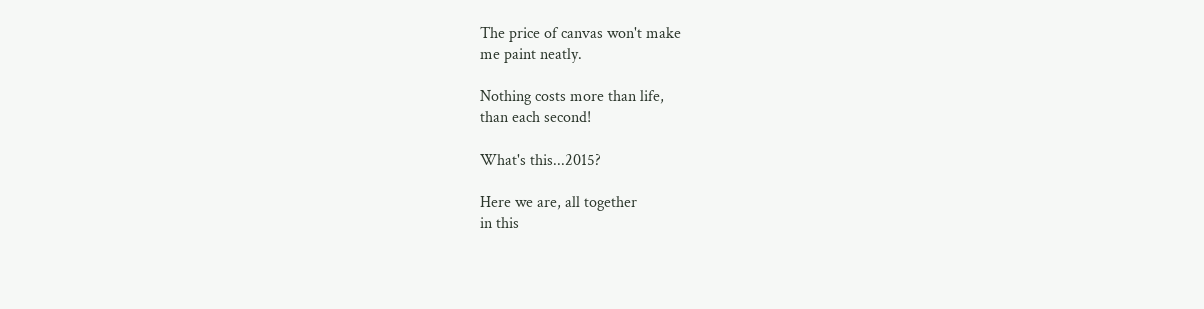The price of canvas won't make
me paint neatly.

Nothing costs more than life,
than each second!

What's this...2015?

Here we are, all together
in this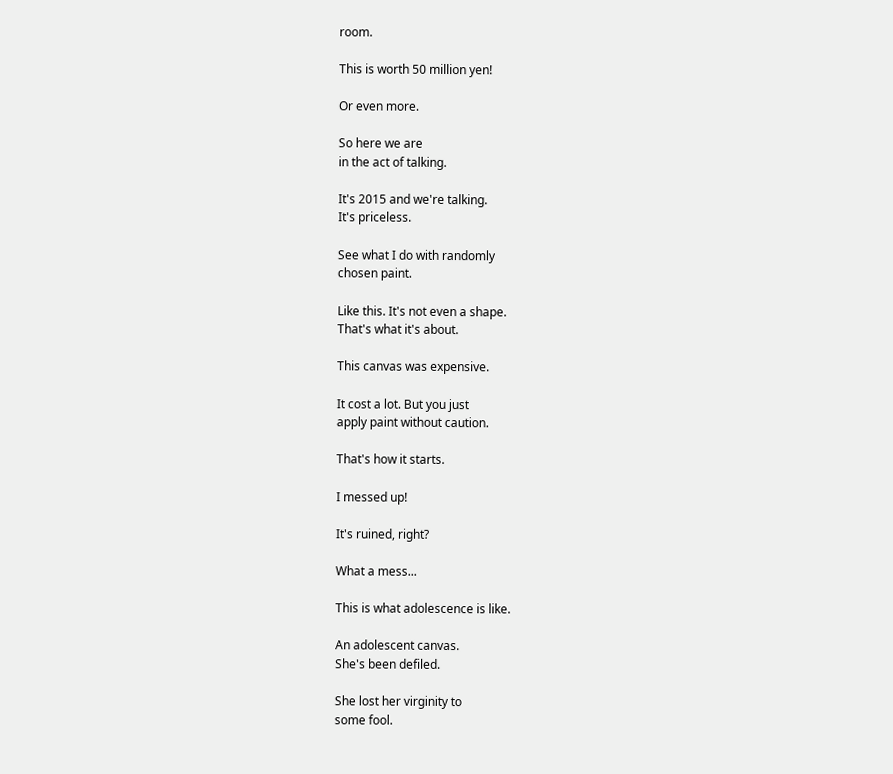room.

This is worth 50 million yen!

Or even more.

So here we are
in the act of talking.

It's 2015 and we're talking.
It's priceless.

See what I do with randomly
chosen paint.

Like this. It's not even a shape.
That's what it's about.

This canvas was expensive.

It cost a lot. But you just
apply paint without caution.

That's how it starts.

I messed up!

It's ruined, right?

What a mess...

This is what adolescence is like.

An adolescent canvas.
She's been defiled.

She lost her virginity to
some fool.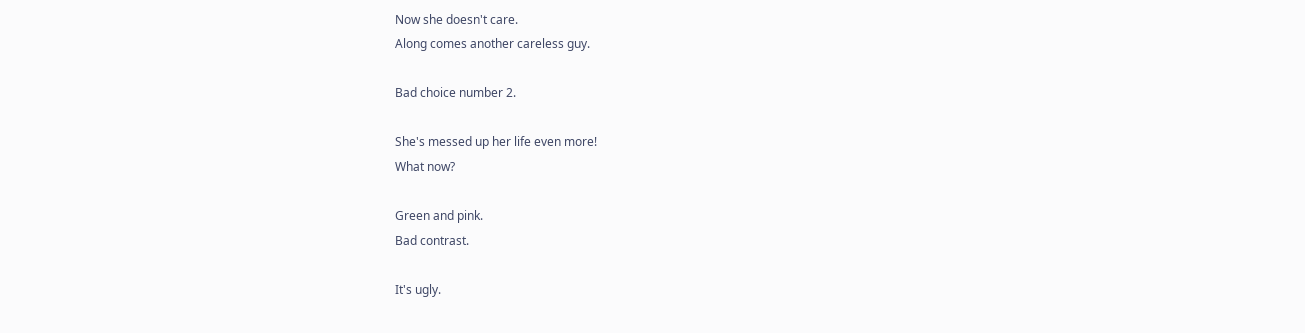Now she doesn't care.
Along comes another careless guy.

Bad choice number 2.

She's messed up her life even more!
What now?

Green and pink.
Bad contrast.

It's ugly.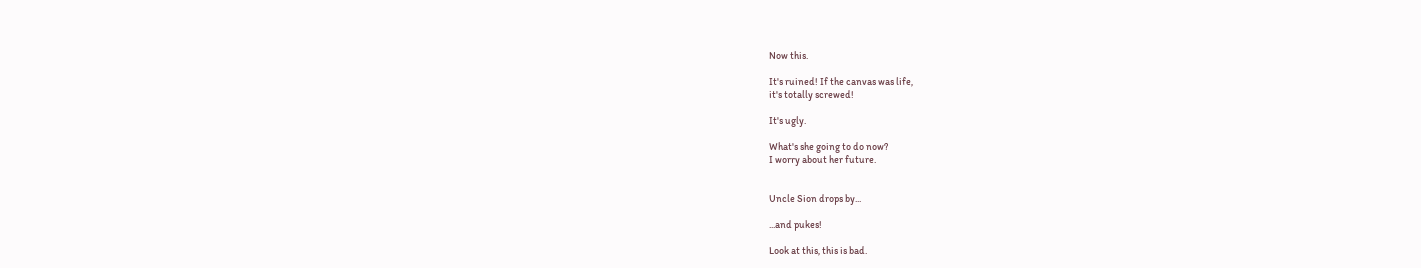Now this.

It's ruined! If the canvas was life,
it's totally screwed!

It's ugly.

What's she going to do now?
I worry about her future.


Uncle Sion drops by...

...and pukes!

Look at this, this is bad.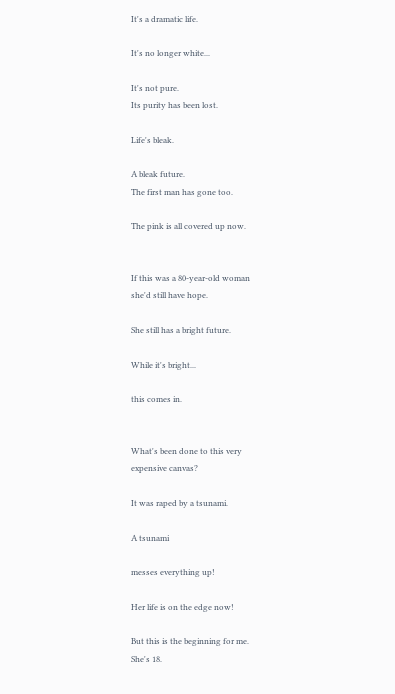It's a dramatic life.

It's no longer white...

It's not pure.
Its purity has been lost.

Life's bleak.

A bleak future.
The first man has gone too.

The pink is all covered up now.


If this was a 80-year-old woman
she'd still have hope.

She still has a bright future.

While it's bright...

this comes in.


What's been done to this very
expensive canvas?

It was raped by a tsunami.

A tsunami

messes everything up!

Her life is on the edge now!

But this is the beginning for me.
She's 18.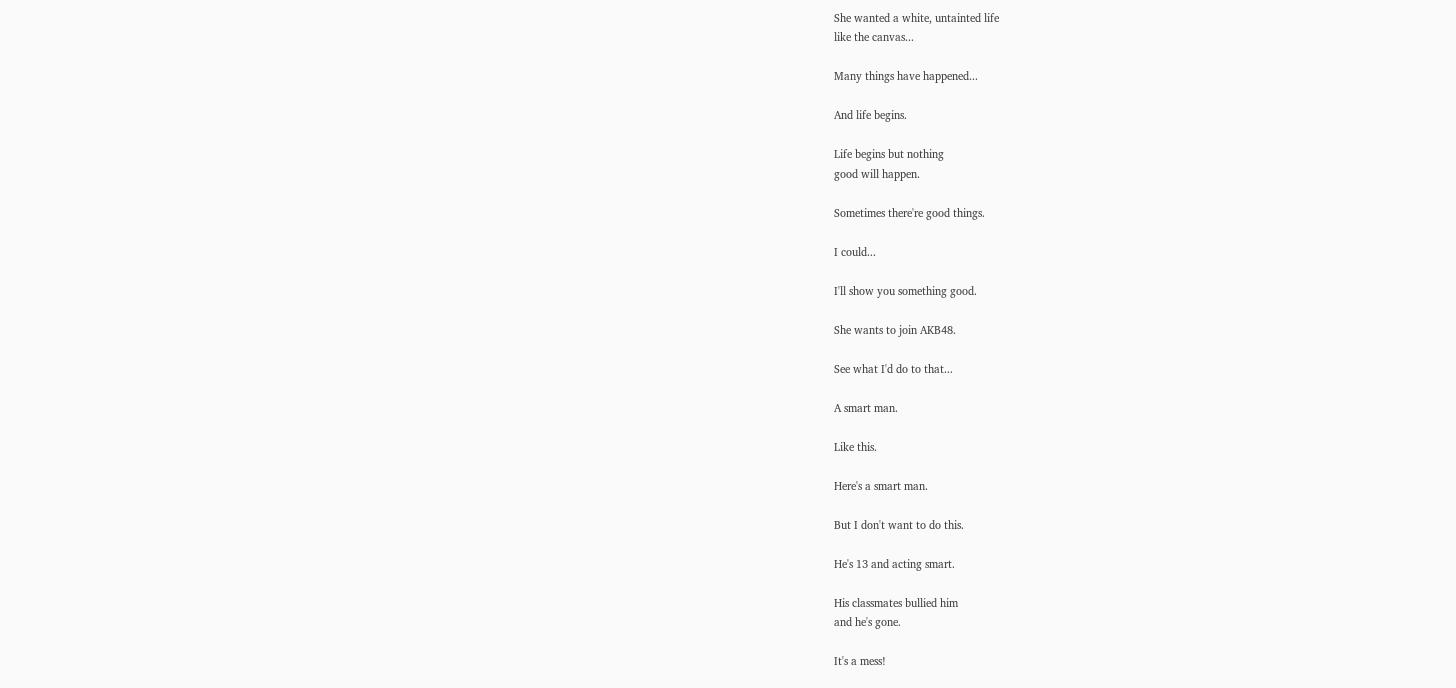She wanted a white, untainted life
like the canvas...

Many things have happened...

And life begins.

Life begins but nothing
good will happen.

Sometimes there're good things.

I could...

I'll show you something good.

She wants to join AKB48.

See what I'd do to that...

A smart man.

Like this.

Here's a smart man.

But I don't want to do this.

He's 13 and acting smart.

His classmates bullied him
and he's gone.

It's a mess!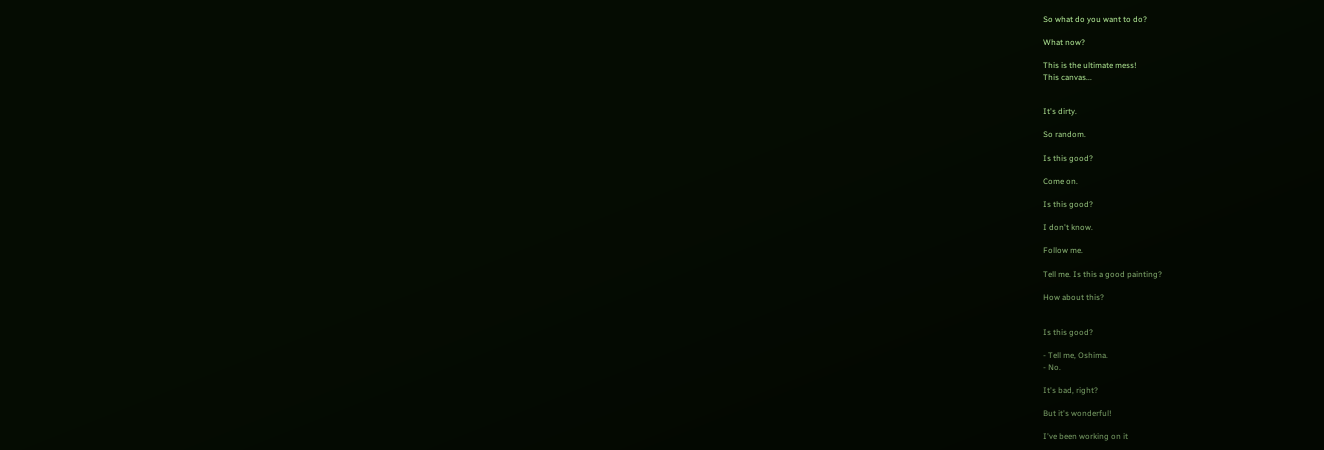So what do you want to do?

What now?

This is the ultimate mess!
This canvas...


It's dirty.

So random.

Is this good?

Come on.

Is this good?

I don't know.

Follow me.

Tell me. Is this a good painting?

How about this?


Is this good?

- Tell me, Oshima.
- No.

It's bad, right?

But it's wonderful!

I've been working on it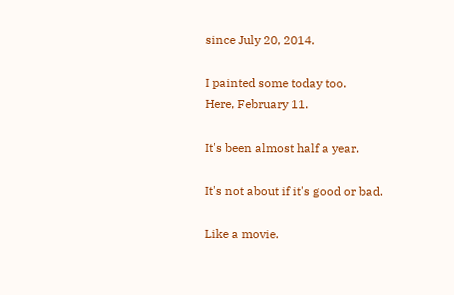since July 20, 2014.

I painted some today too.
Here, February 11.

It's been almost half a year.

It's not about if it's good or bad.

Like a movie.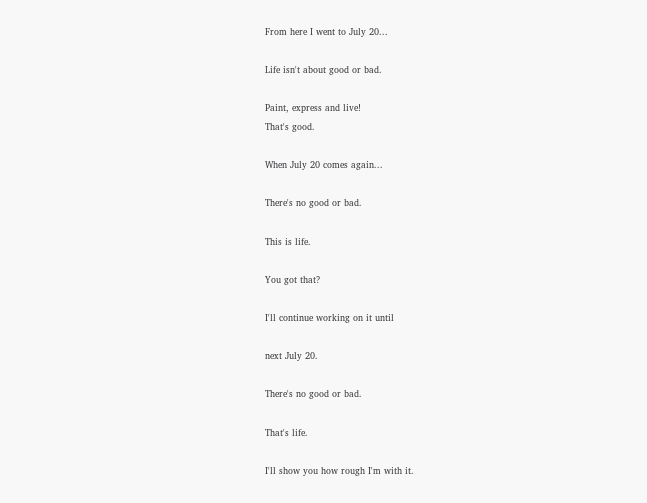From here I went to July 20...

Life isn't about good or bad.

Paint, express and live!
That's good.

When July 20 comes again...

There's no good or bad.

This is life.

You got that?

I'll continue working on it until

next July 20.

There's no good or bad.

That's life.

I'll show you how rough I'm with it.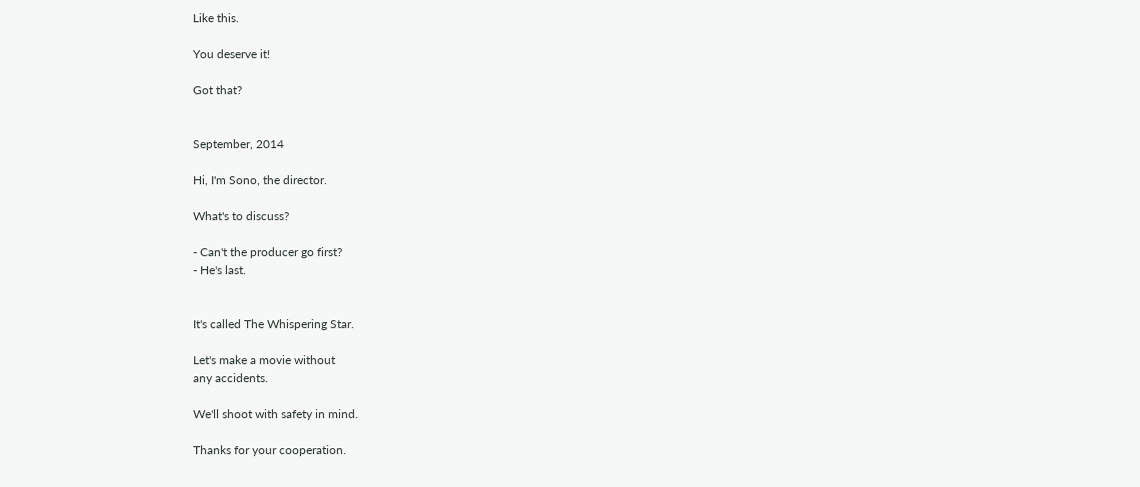Like this.

You deserve it!

Got that?


September, 2014

Hi, I'm Sono, the director.

What's to discuss?

- Can't the producer go first?
- He's last.


It's called The Whispering Star.

Let's make a movie without
any accidents.

We'll shoot with safety in mind.

Thanks for your cooperation.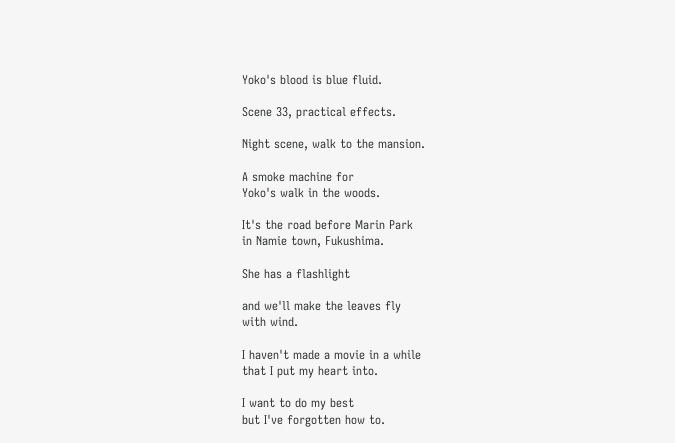Yoko's blood is blue fluid.

Scene 33, practical effects.

Night scene, walk to the mansion.

A smoke machine for
Yoko's walk in the woods.

It's the road before Marin Park
in Namie town, Fukushima.

She has a flashlight

and we'll make the leaves fly
with wind.

I haven't made a movie in a while
that I put my heart into.

I want to do my best
but I've forgotten how to.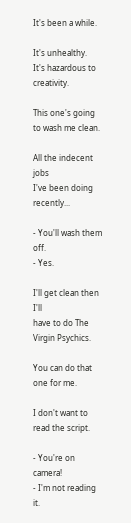It's been a while.

It's unhealthy.
It's hazardous to creativity.

This one's going to wash me clean.

All the indecent jobs
I've been doing recently...

- You'll wash them off.
- Yes.

I'll get clean then I'll
have to do The Virgin Psychics.

You can do that one for me.

I don't want to read the script.

- You're on camera!
- I'm not reading it.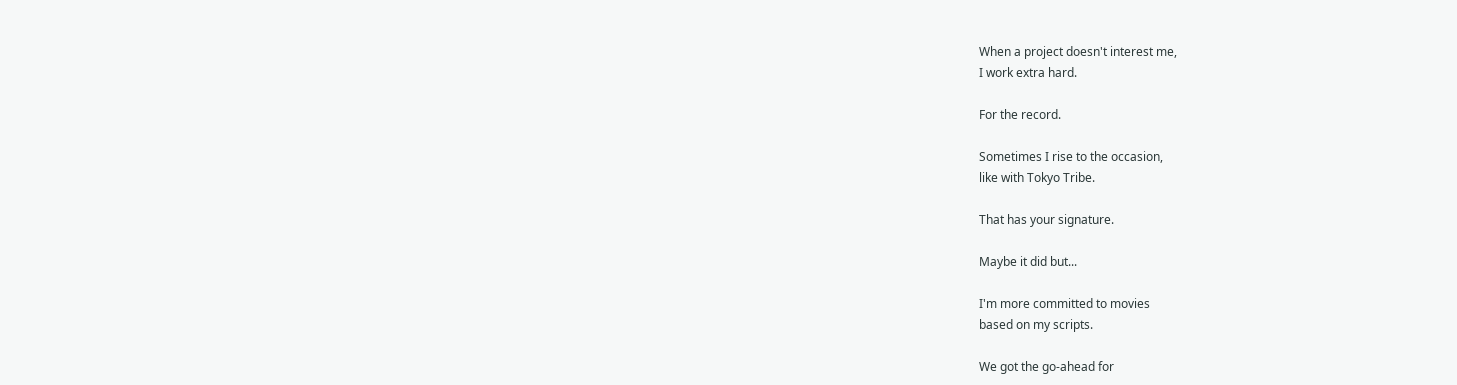When a project doesn't interest me,
I work extra hard.

For the record.

Sometimes I rise to the occasion,
like with Tokyo Tribe.

That has your signature.

Maybe it did but...

I'm more committed to movies
based on my scripts.

We got the go-ahead for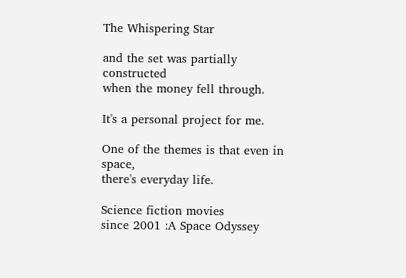The Whispering Star

and the set was partially constructed
when the money fell through.

It's a personal project for me.

One of the themes is that even in space,
there's everyday life.

Science fiction movies
since 2001 :A Space Odyssey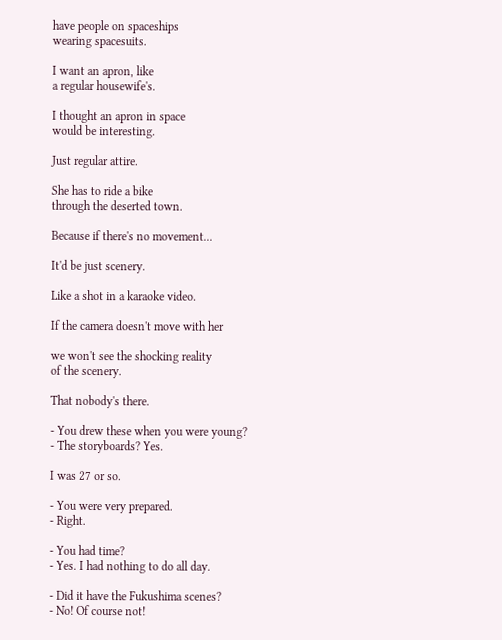have people on spaceships
wearing spacesuits.

I want an apron, like
a regular housewife's.

I thought an apron in space
would be interesting.

Just regular attire.

She has to ride a bike
through the deserted town.

Because if there's no movement...

It'd be just scenery.

Like a shot in a karaoke video.

If the camera doesn't move with her

we won't see the shocking reality
of the scenery.

That nobody's there.

- You drew these when you were young?
- The storyboards? Yes.

I was 27 or so.

- You were very prepared.
- Right.

- You had time?
- Yes. I had nothing to do all day.

- Did it have the Fukushima scenes?
- No! Of course not!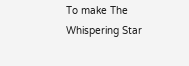To make The Whispering Star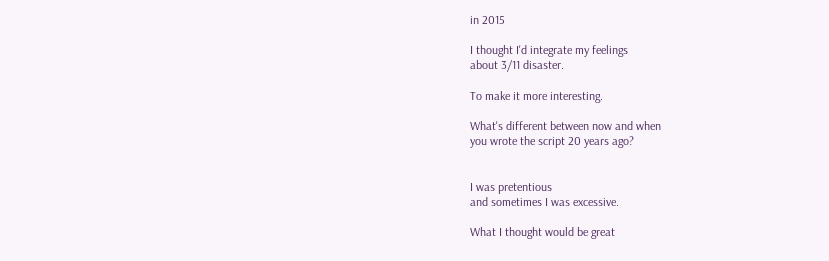in 2015

I thought I'd integrate my feelings
about 3/11 disaster.

To make it more interesting.

What's different between now and when
you wrote the script 20 years ago?


I was pretentious
and sometimes I was excessive.

What I thought would be great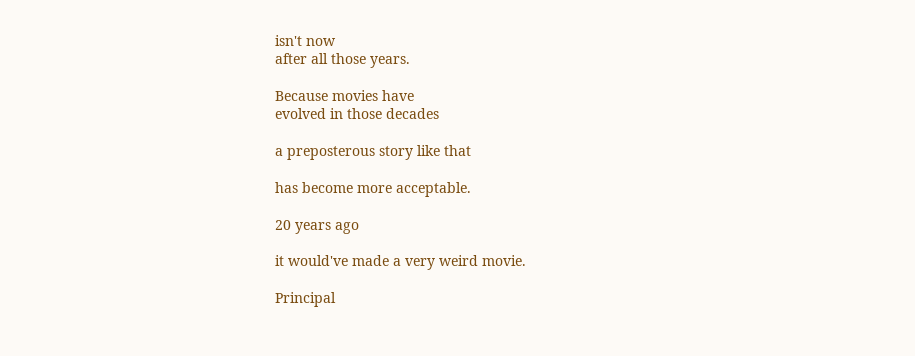isn't now
after all those years.

Because movies have
evolved in those decades

a preposterous story like that

has become more acceptable.

20 years ago

it would've made a very weird movie.

Principal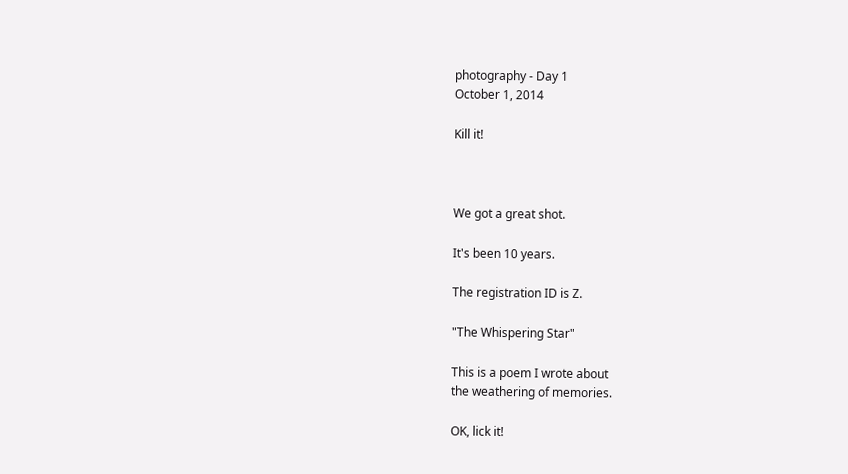photography - Day 1
October 1, 2014

Kill it!



We got a great shot.

It's been 10 years.

The registration ID is Z.

"The Whispering Star"

This is a poem I wrote about
the weathering of memories.

OK, lick it!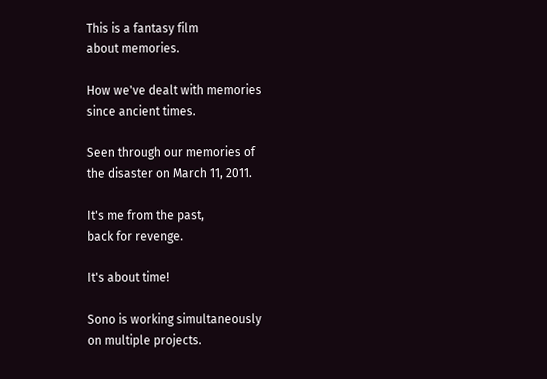This is a fantasy film
about memories.

How we've dealt with memories
since ancient times.

Seen through our memories of
the disaster on March 11, 2011.

It's me from the past,
back for revenge.

It's about time!

Sono is working simultaneously
on multiple projects.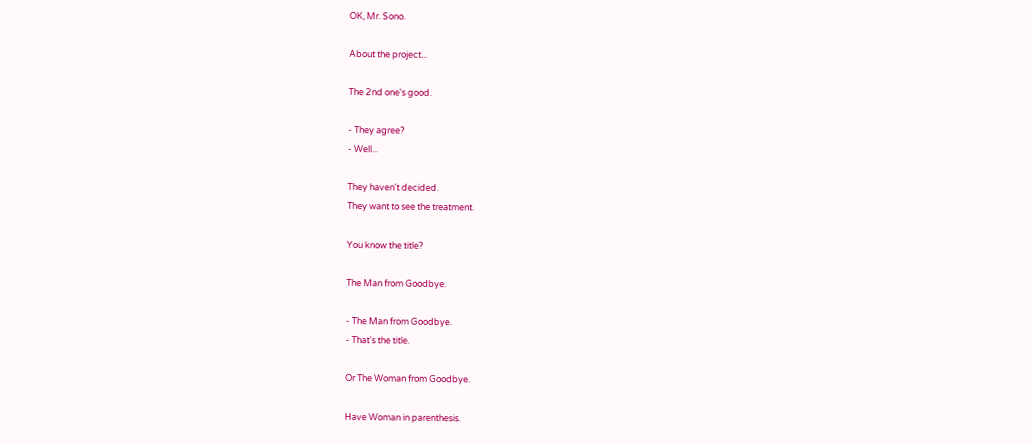OK, Mr. Sono.

About the project...

The 2nd one's good.

- They agree?
- Well...

They haven't decided.
They want to see the treatment.

You know the title?

The Man from Goodbye.

- The Man from Goodbye.
- That's the title.

Or The Woman from Goodbye.

Have Woman in parenthesis.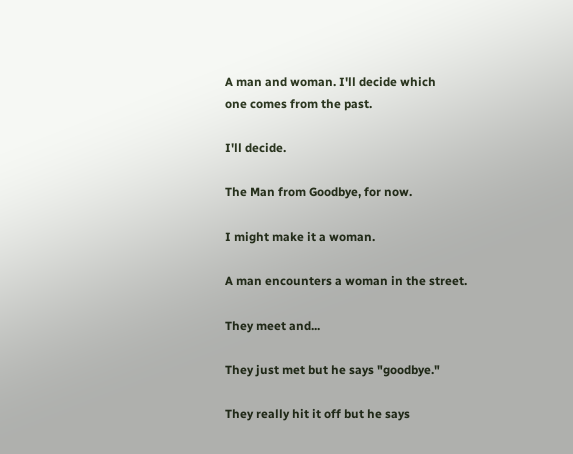A man and woman. I'll decide which
one comes from the past.

I'll decide.

The Man from Goodbye, for now.

I might make it a woman.

A man encounters a woman in the street.

They meet and...

They just met but he says "goodbye."

They really hit it off but he says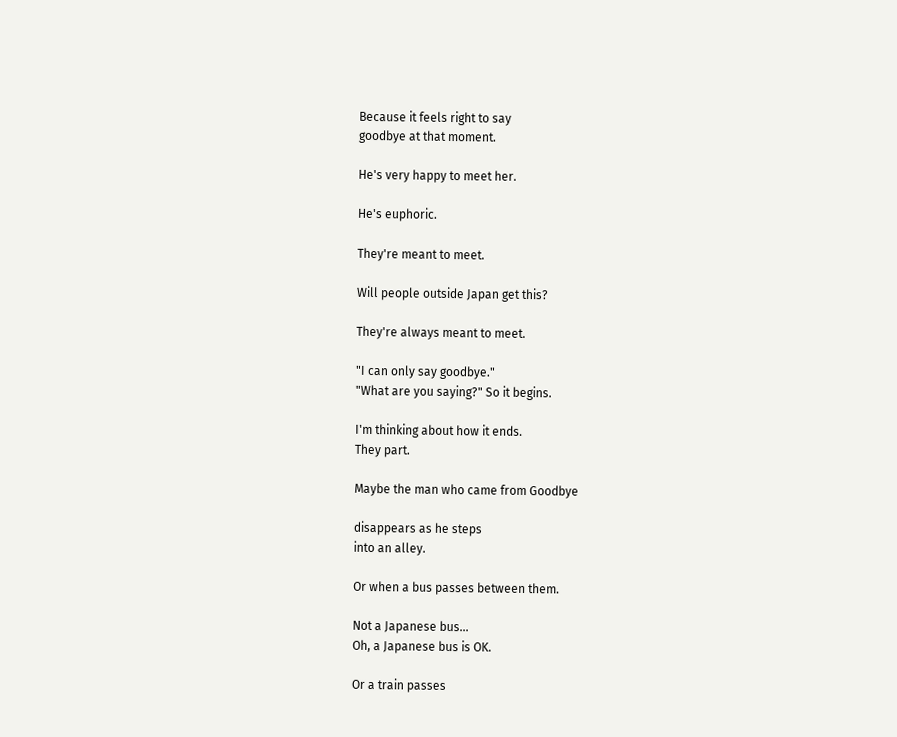Because it feels right to say
goodbye at that moment.

He's very happy to meet her.

He's euphoric.

They're meant to meet.

Will people outside Japan get this?

They're always meant to meet.

"I can only say goodbye."
"What are you saying?" So it begins.

I'm thinking about how it ends.
They part.

Maybe the man who came from Goodbye

disappears as he steps
into an alley.

Or when a bus passes between them.

Not a Japanese bus...
Oh, a Japanese bus is OK.

Or a train passes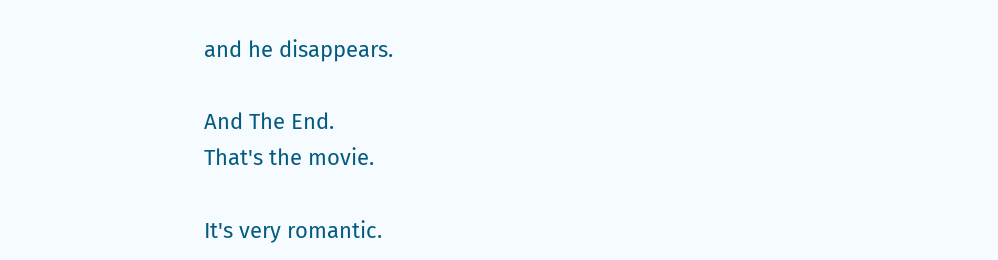and he disappears.

And The End.
That's the movie.

It's very romantic.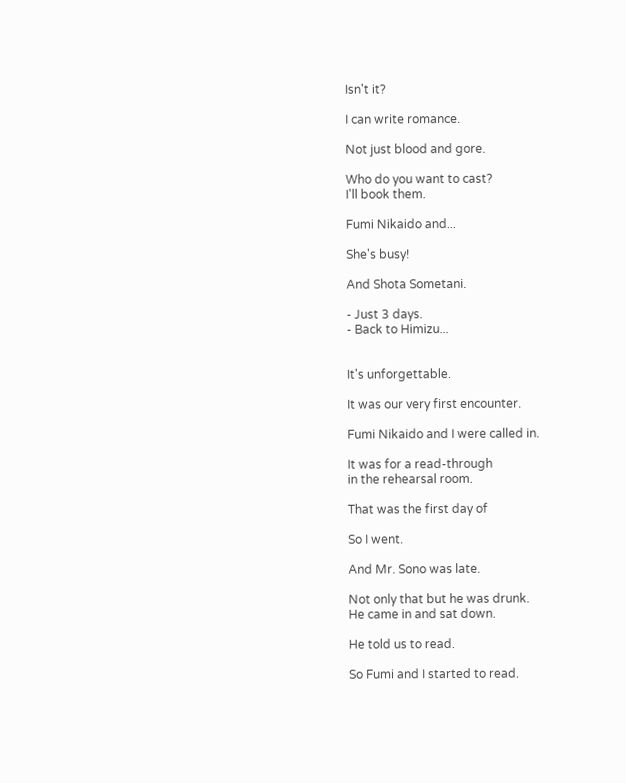Isn't it?

I can write romance.

Not just blood and gore.

Who do you want to cast?
I'll book them.

Fumi Nikaido and...

She's busy!

And Shota Sometani.

- Just 3 days.
- Back to Himizu...


It's unforgettable.

It was our very first encounter.

Fumi Nikaido and I were called in.

It was for a read-through
in the rehearsal room.

That was the first day of

So I went.

And Mr. Sono was late.

Not only that but he was drunk.
He came in and sat down.

He told us to read.

So Fumi and I started to read.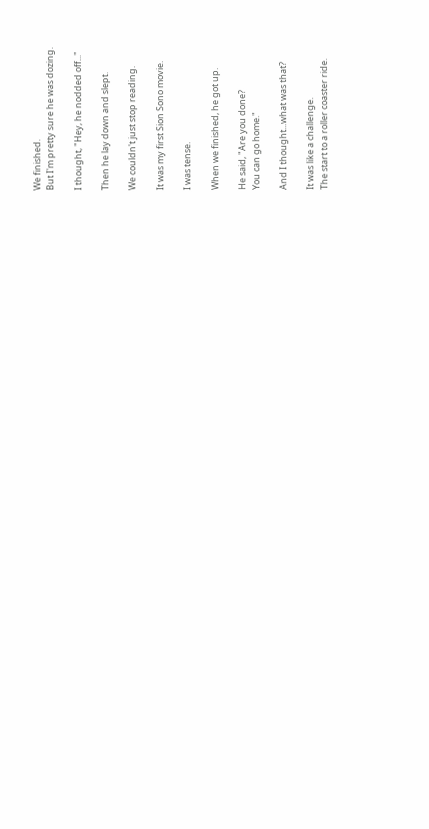We finished.
But I'm pretty sure he was dozing.

I thought, "Hey, he nodded off..."

Then he lay down and slept.

We couldn't just stop reading.

It was my first Sion Sono movie.

I was tense.

When we finished, he got up.

He said, "Are you done?
You can go home."

And I thought...what was that?

It was like a challenge.
The start to a roller coaster ride.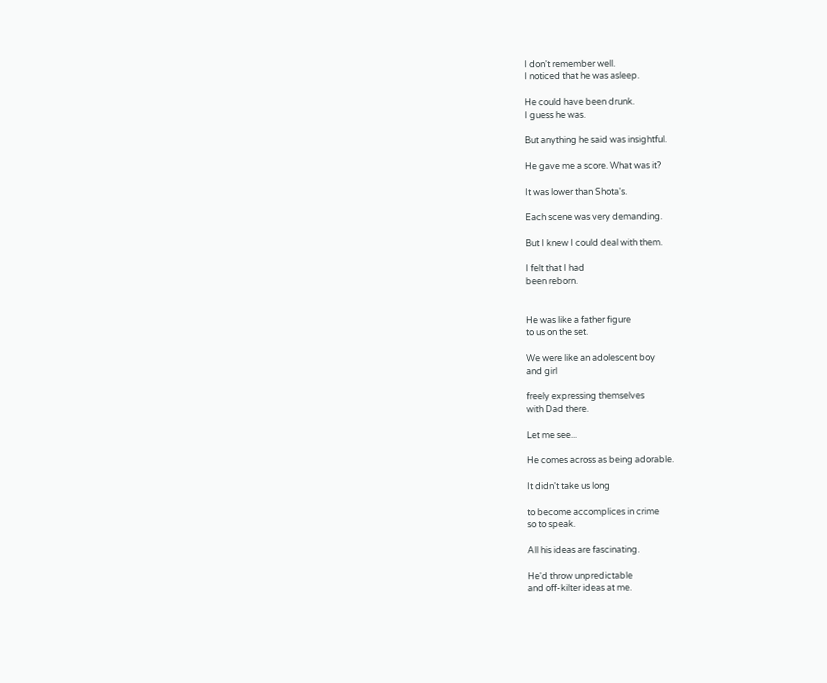I don't remember well.
I noticed that he was asleep.

He could have been drunk.
I guess he was.

But anything he said was insightful.

He gave me a score. What was it?

It was lower than Shota's.

Each scene was very demanding.

But I knew I could deal with them.

I felt that I had
been reborn.


He was like a father figure
to us on the set.

We were like an adolescent boy
and girl

freely expressing themselves
with Dad there.

Let me see...

He comes across as being adorable.

It didn't take us long

to become accomplices in crime
so to speak.

All his ideas are fascinating.

He'd throw unpredictable
and off-kilter ideas at me.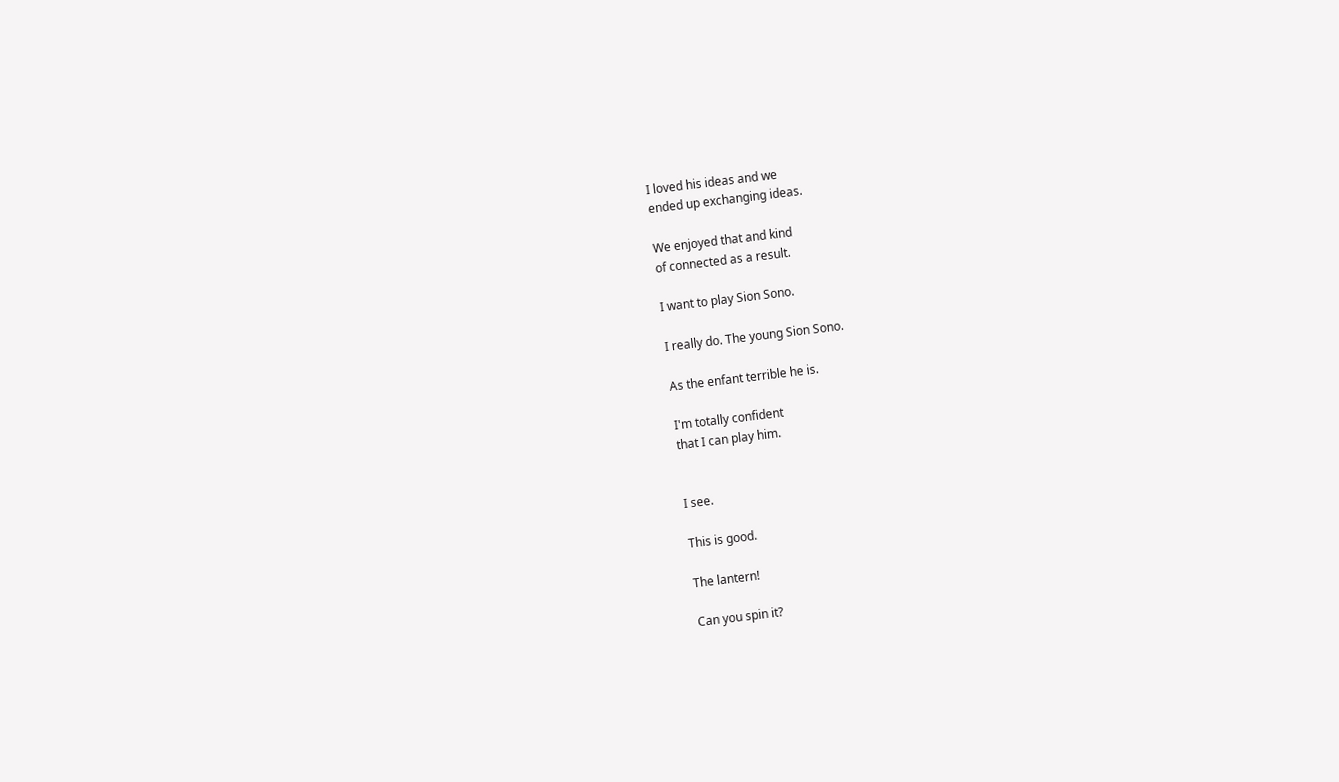I loved his ideas and we
ended up exchanging ideas.

We enjoyed that and kind
of connected as a result.

I want to play Sion Sono.

I really do. The young Sion Sono.

As the enfant terrible he is.

I'm totally confident
that I can play him.


I see.

This is good.

The lantern!

Can you spin it?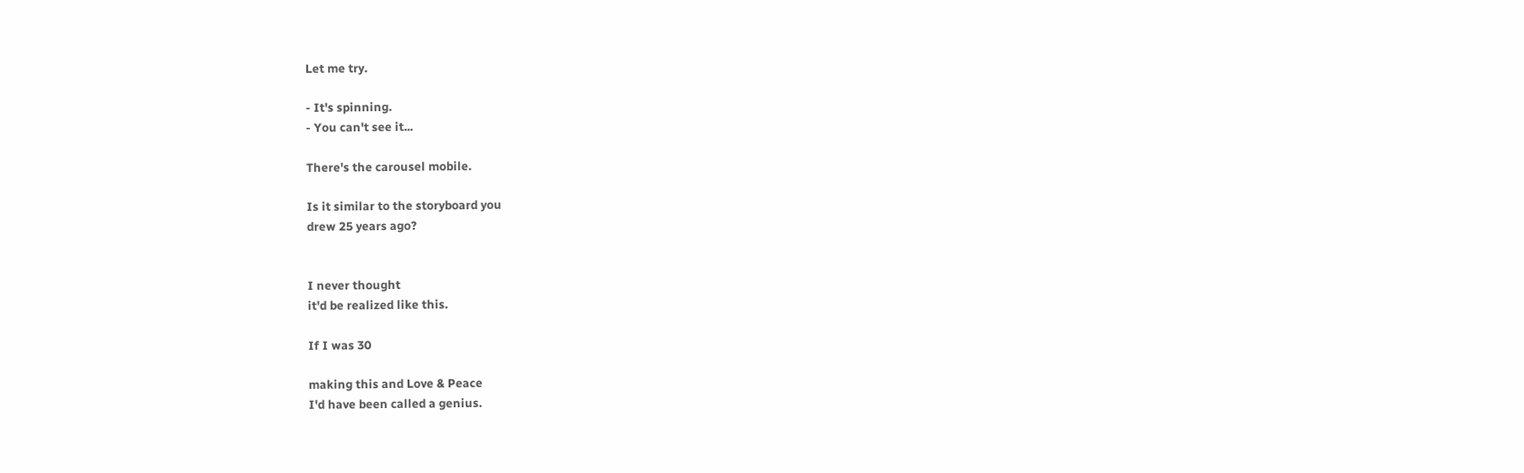Let me try.

- It's spinning.
- You can't see it...

There's the carousel mobile.

Is it similar to the storyboard you
drew 25 years ago?


I never thought
it'd be realized like this.

If I was 30

making this and Love & Peace
I'd have been called a genius.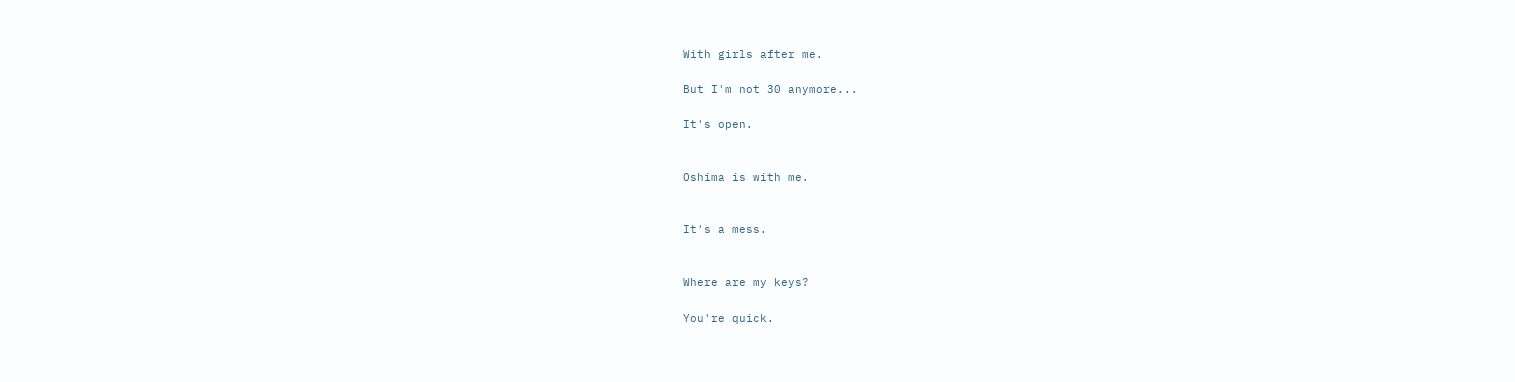With girls after me.

But I'm not 30 anymore...

It's open.


Oshima is with me.


It's a mess.


Where are my keys?

You're quick.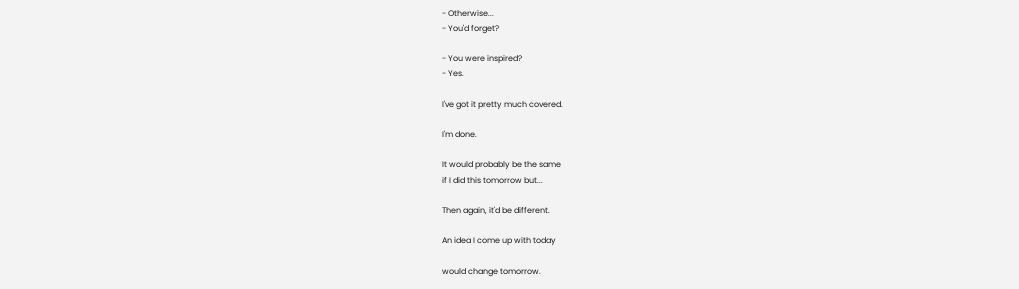- Otherwise...
- You'd forget?

- You were inspired?
- Yes.

I've got it pretty much covered.

I'm done.

It would probably be the same
if I did this tomorrow but...

Then again, it'd be different.

An idea I come up with today

would change tomorrow.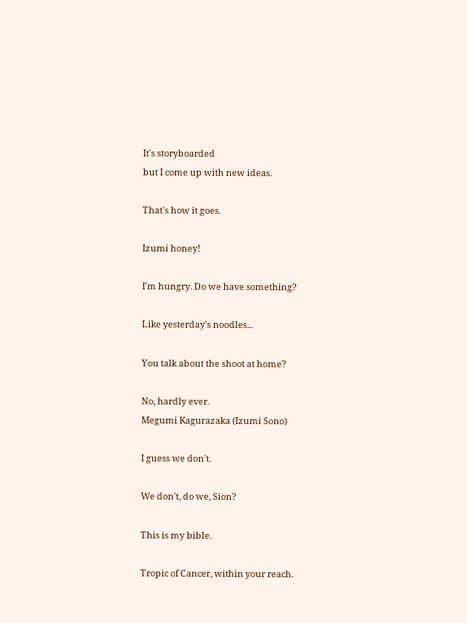It's storyboarded
but I come up with new ideas.

That's how it goes.

Izumi honey!

I'm hungry. Do we have something?

Like yesterday's noodles...

You talk about the shoot at home?

No, hardly ever.
Megumi Kagurazaka (Izumi Sono)

I guess we don't.

We don't, do we, Sion?

This is my bible.

Tropic of Cancer, within your reach.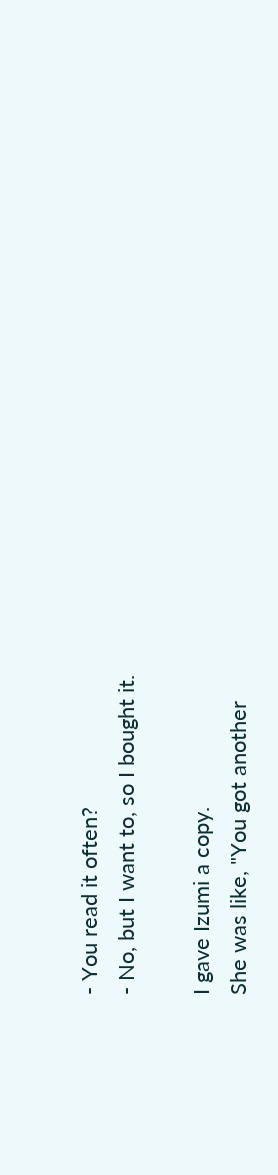- You read it often?
- No, but I want to, so I bought it.

I gave Izumi a copy.
She was like, "You got another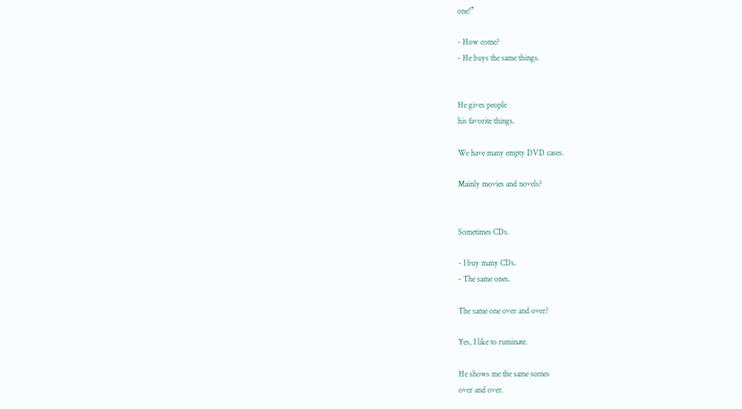one!”

- How come?
- He buys the same things.


He gives people
his favorite things.

We have many empty DVD cases.

Mainly movies and novels?


Sometimes CDs.

- I buy many CDs.
- The same ones.

The same one over and over?

Yes, I like to ruminate.

He shows me the same scenes
over and over.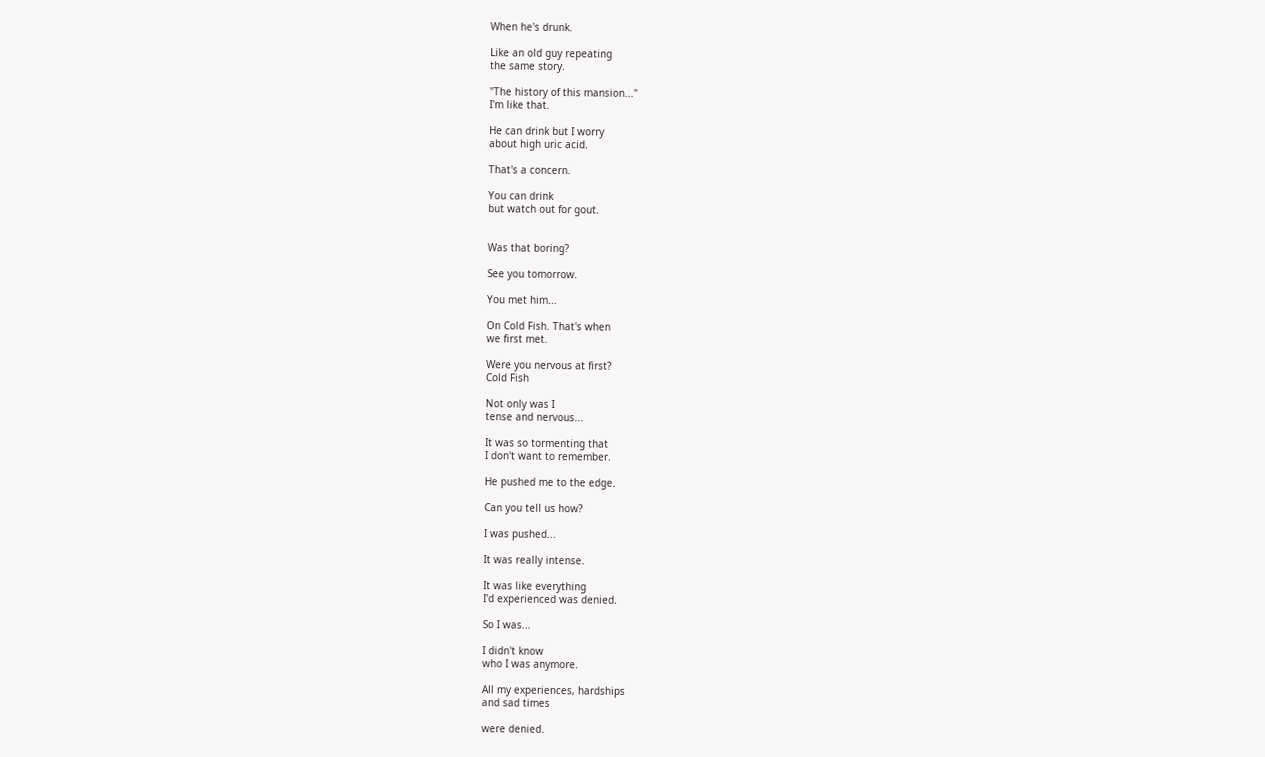When he's drunk.

Like an old guy repeating
the same story.

"The history of this mansion..."
I'm like that.

He can drink but I worry
about high uric acid.

That's a concern.

You can drink
but watch out for gout.


Was that boring?

See you tomorrow.

You met him...

On Cold Fish. That's when
we first met.

Were you nervous at first?
Cold Fish

Not only was I
tense and nervous...

It was so tormenting that
I don't want to remember.

He pushed me to the edge.

Can you tell us how?

I was pushed...

It was really intense.

It was like everything
I'd experienced was denied.

So I was...

I didn't know
who I was anymore.

All my experiences, hardships
and sad times

were denied.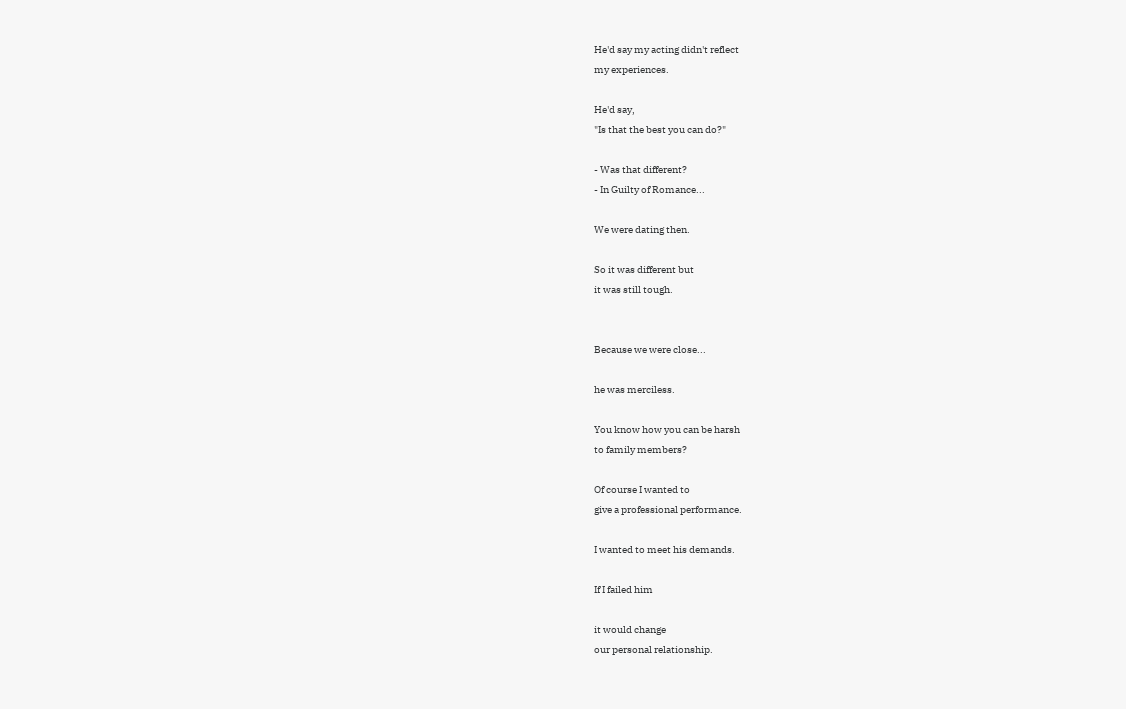He'd say my acting didn't reflect
my experiences.

He'd say,
"Is that the best you can do?"

- Was that different?
- In Guilty of Romance...

We were dating then.

So it was different but
it was still tough.


Because we were close...

he was merciless.

You know how you can be harsh
to family members?

Of course I wanted to
give a professional performance.

I wanted to meet his demands.

If I failed him

it would change
our personal relationship.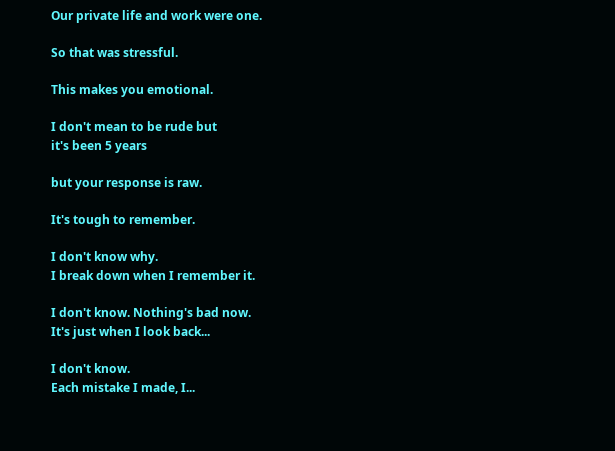Our private life and work were one.

So that was stressful.

This makes you emotional.

I don't mean to be rude but
it's been 5 years

but your response is raw.

It's tough to remember.

I don't know why.
I break down when I remember it.

I don't know. Nothing's bad now.
It's just when I look back...

I don't know.
Each mistake I made, I...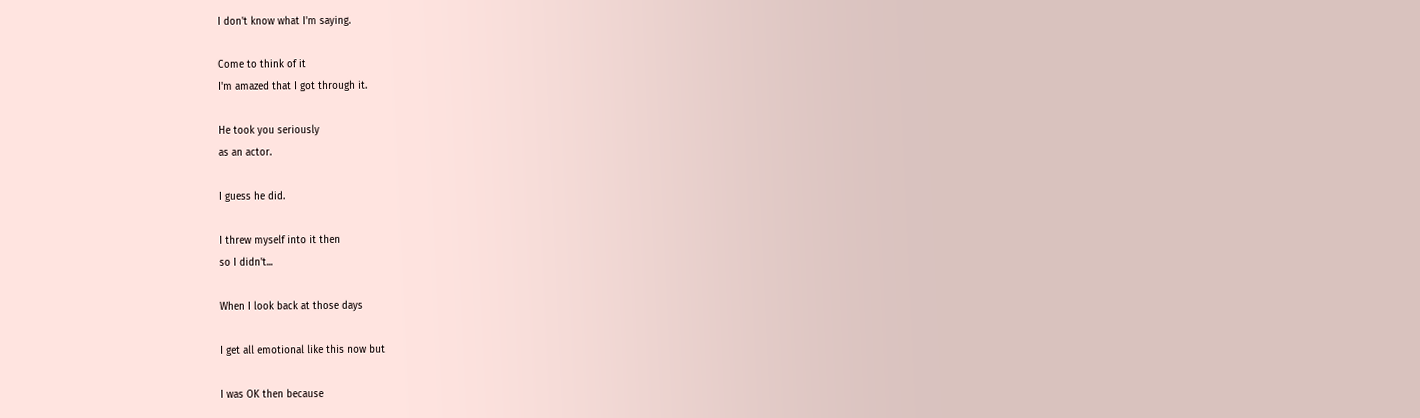I don't know what I'm saying.

Come to think of it
I'm amazed that I got through it.

He took you seriously
as an actor.

I guess he did.

I threw myself into it then
so I didn't...

When I look back at those days

I get all emotional like this now but

I was OK then because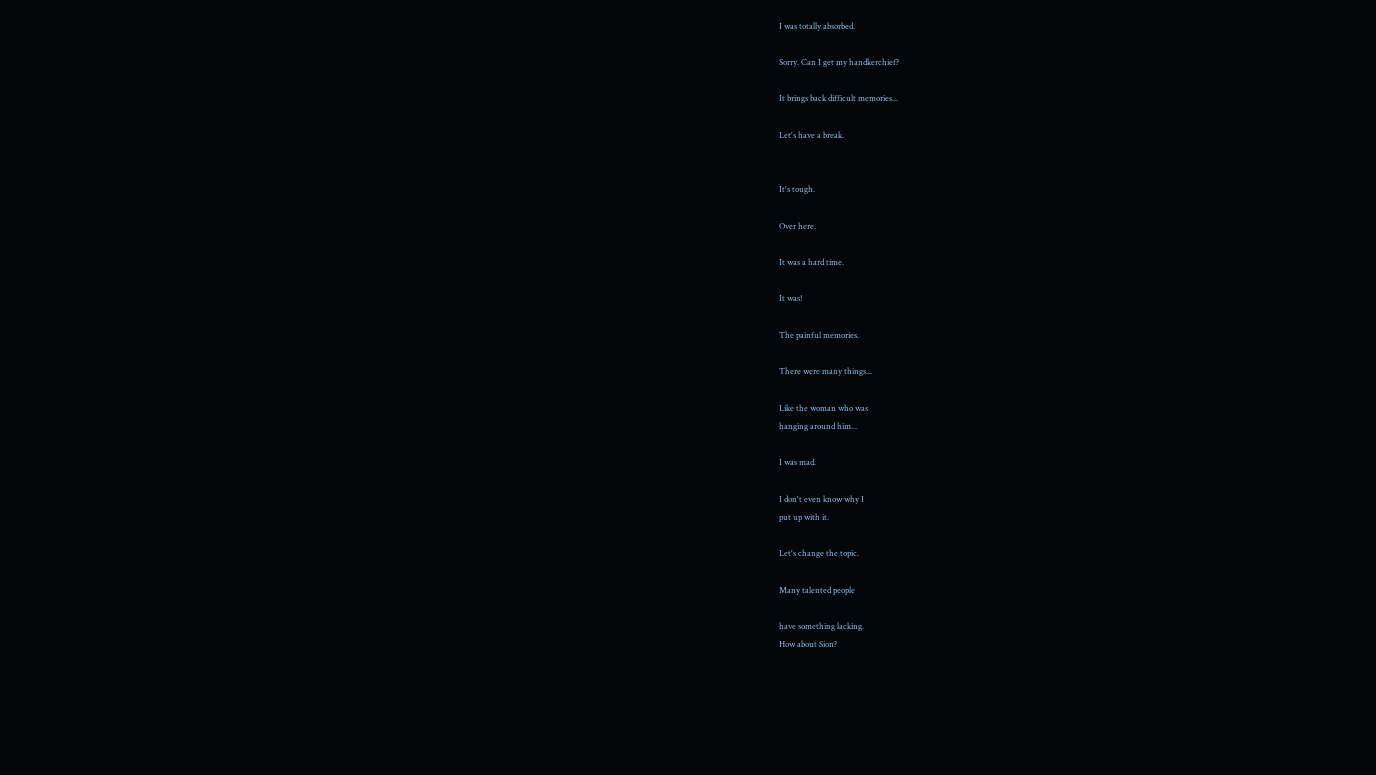I was totally absorbed.

Sorry. Can I get my handkerchief?

It brings back difficult memories...

Let's have a break.


It's tough.

Over here.

It was a hard time.

It was!

The painful memories.

There were many things...

Like the woman who was
hanging around him...

I was mad.

I don't even know why I
put up with it.

Let's change the topic.

Many talented people

have something lacking.
How about Sion?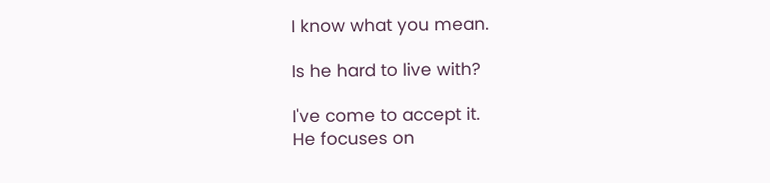I know what you mean.

Is he hard to live with?

I've come to accept it.
He focuses on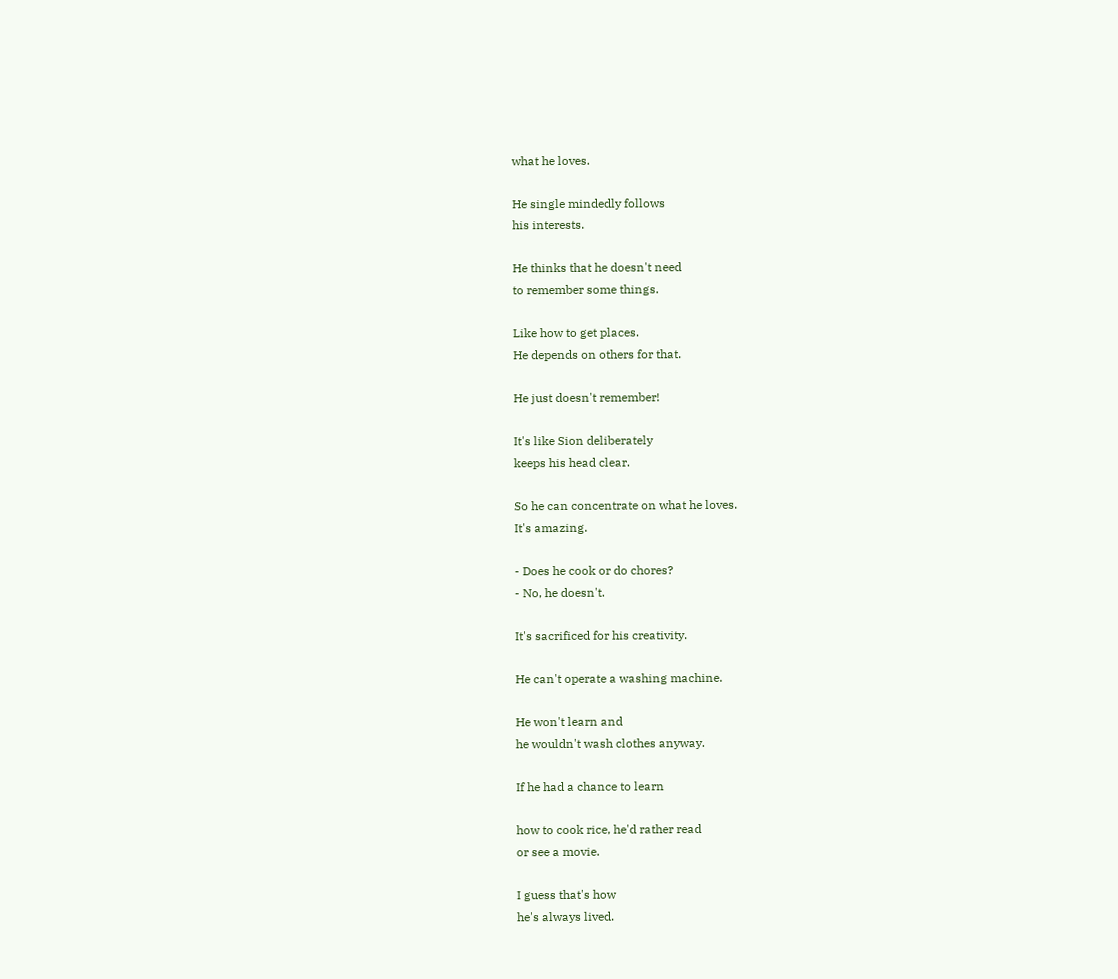what he loves.

He single mindedly follows
his interests.

He thinks that he doesn't need
to remember some things.

Like how to get places.
He depends on others for that.

He just doesn't remember!

It's like Sion deliberately
keeps his head clear.

So he can concentrate on what he loves.
It's amazing.

- Does he cook or do chores?
- No, he doesn't.

It's sacrificed for his creativity.

He can't operate a washing machine.

He won't learn and
he wouldn't wash clothes anyway.

If he had a chance to learn

how to cook rice, he'd rather read
or see a movie.

I guess that's how
he's always lived.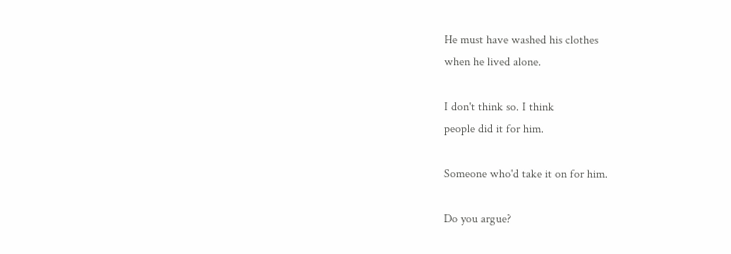He must have washed his clothes
when he lived alone.

I don't think so. I think
people did it for him.

Someone who'd take it on for him.

Do you argue?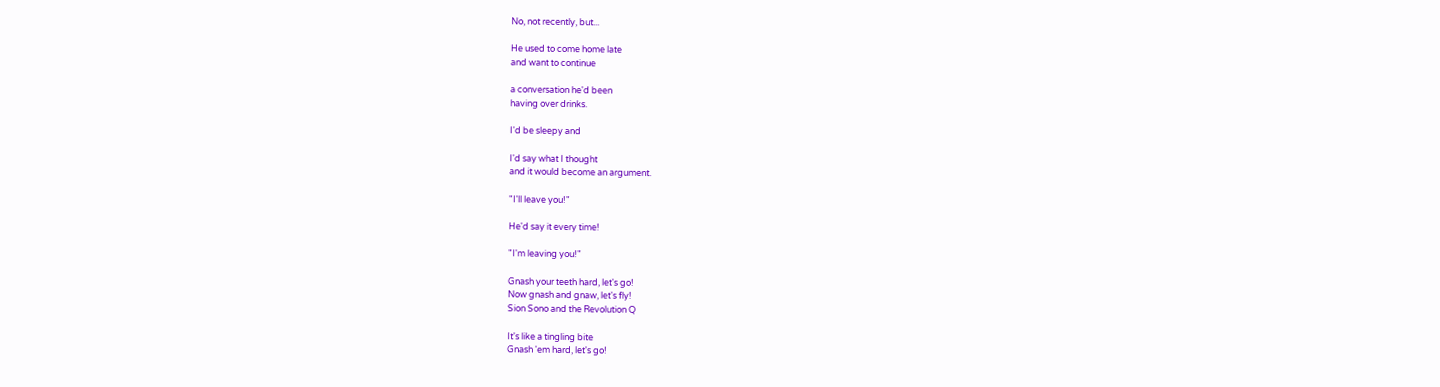No, not recently, but...

He used to come home late
and want to continue

a conversation he'd been
having over drinks.

I'd be sleepy and

I'd say what I thought
and it would become an argument.

"I'll leave you!"

He'd say it every time!

"I'm leaving you!"

Gnash your teeth hard, let's go!
Now gnash and gnaw, let's fly!
Sion Sono and the Revolution Q

It's like a tingling bite
Gnash 'em hard, let's go!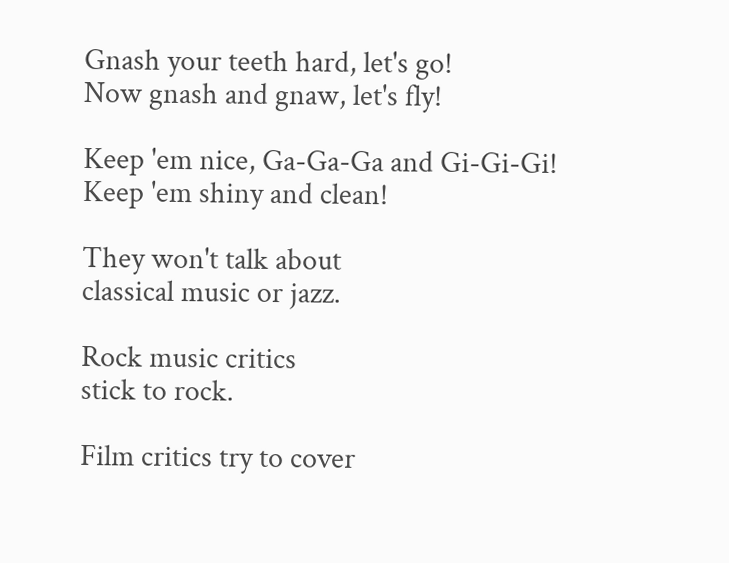Gnash your teeth hard, let's go!
Now gnash and gnaw, let's fly!

Keep 'em nice, Ga-Ga-Ga and Gi-Gi-Gi!
Keep 'em shiny and clean!

They won't talk about
classical music or jazz.

Rock music critics
stick to rock.

Film critics try to cover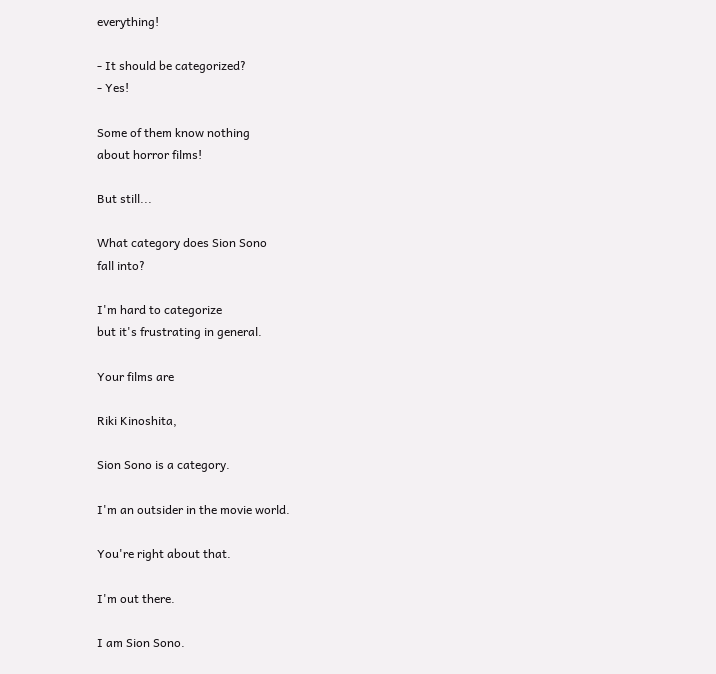everything!

- It should be categorized?
- Yes!

Some of them know nothing
about horror films!

But still...

What category does Sion Sono
fall into?

I'm hard to categorize
but it's frustrating in general.

Your films are

Riki Kinoshita,

Sion Sono is a category.

I'm an outsider in the movie world.

You're right about that.

I'm out there.

I am Sion Sono.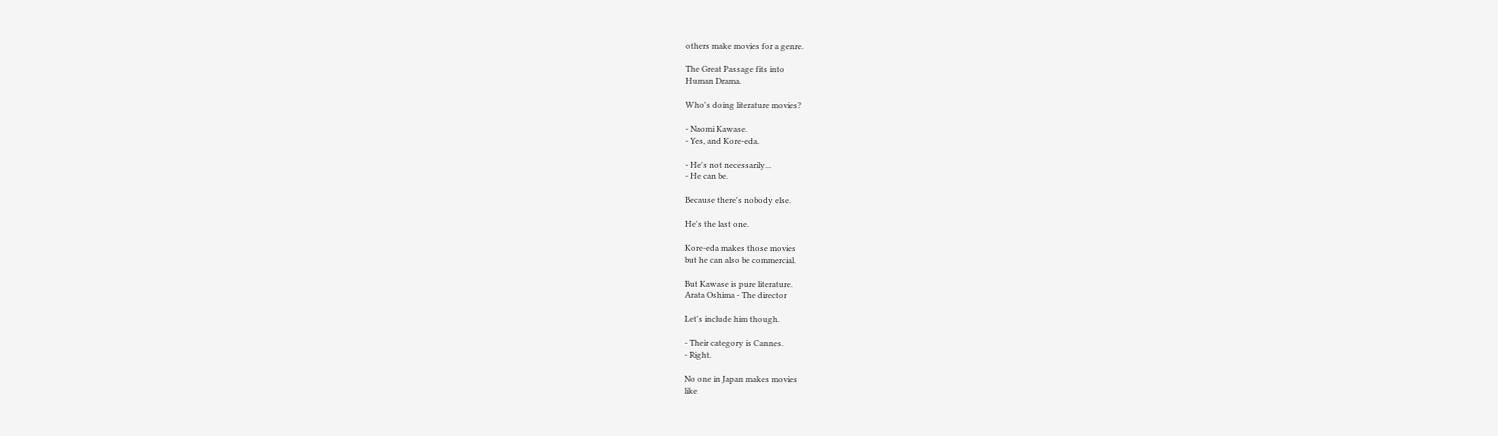others make movies for a genre.

The Great Passage fits into
Human Drama.

Who's doing literature movies?

- Naomi Kawase.
- Yes, and Kore-eda.

- He's not necessarily...
- He can be.

Because there's nobody else.

He's the last one.

Kore-eda makes those movies
but he can also be commercial.

But Kawase is pure literature.
Arata Oshima - The director

Let's include him though.

- Their category is Cannes.
- Right.

No one in Japan makes movies
like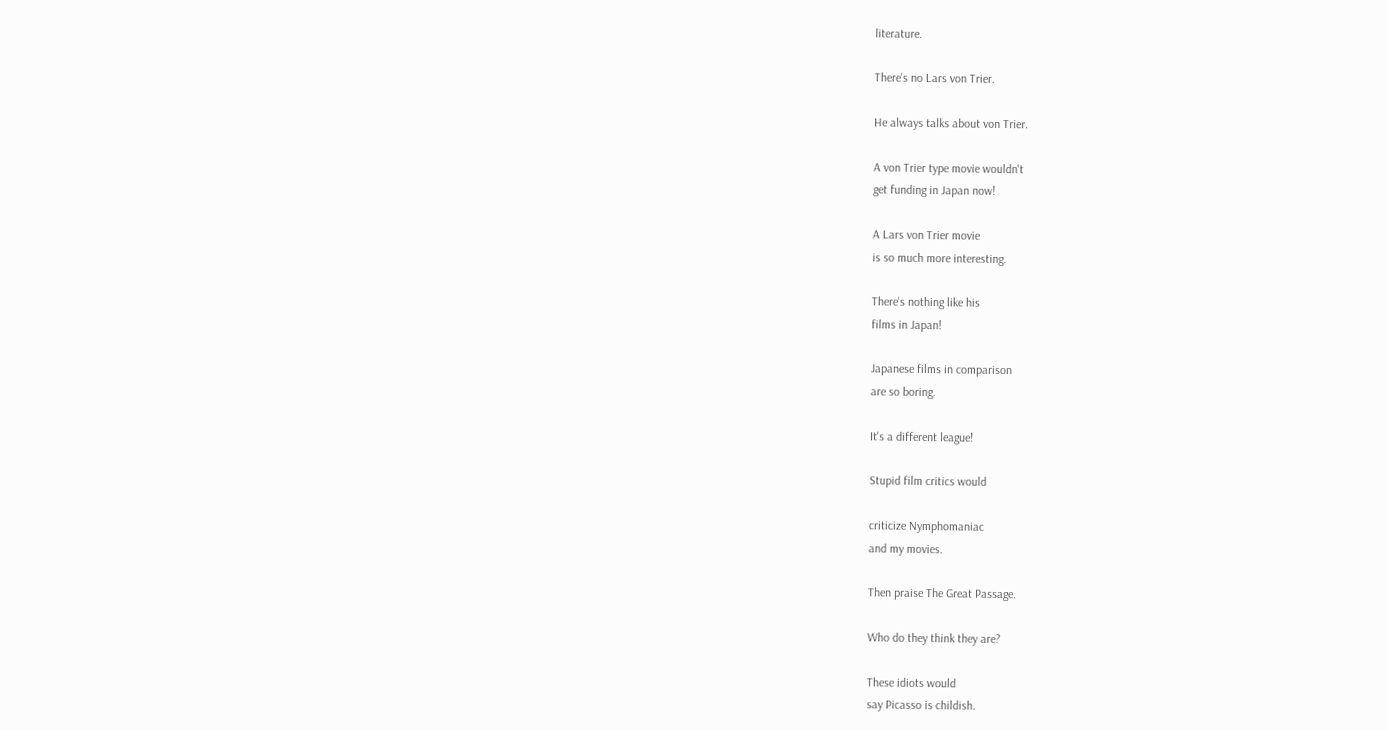literature.

There's no Lars von Trier.

He always talks about von Trier.

A von Trier type movie wouldn't
get funding in Japan now!

A Lars von Trier movie
is so much more interesting.

There's nothing like his
films in Japan!

Japanese films in comparison
are so boring.

It's a different league!

Stupid film critics would

criticize Nymphomaniac
and my movies.

Then praise The Great Passage.

Who do they think they are?

These idiots would
say Picasso is childish.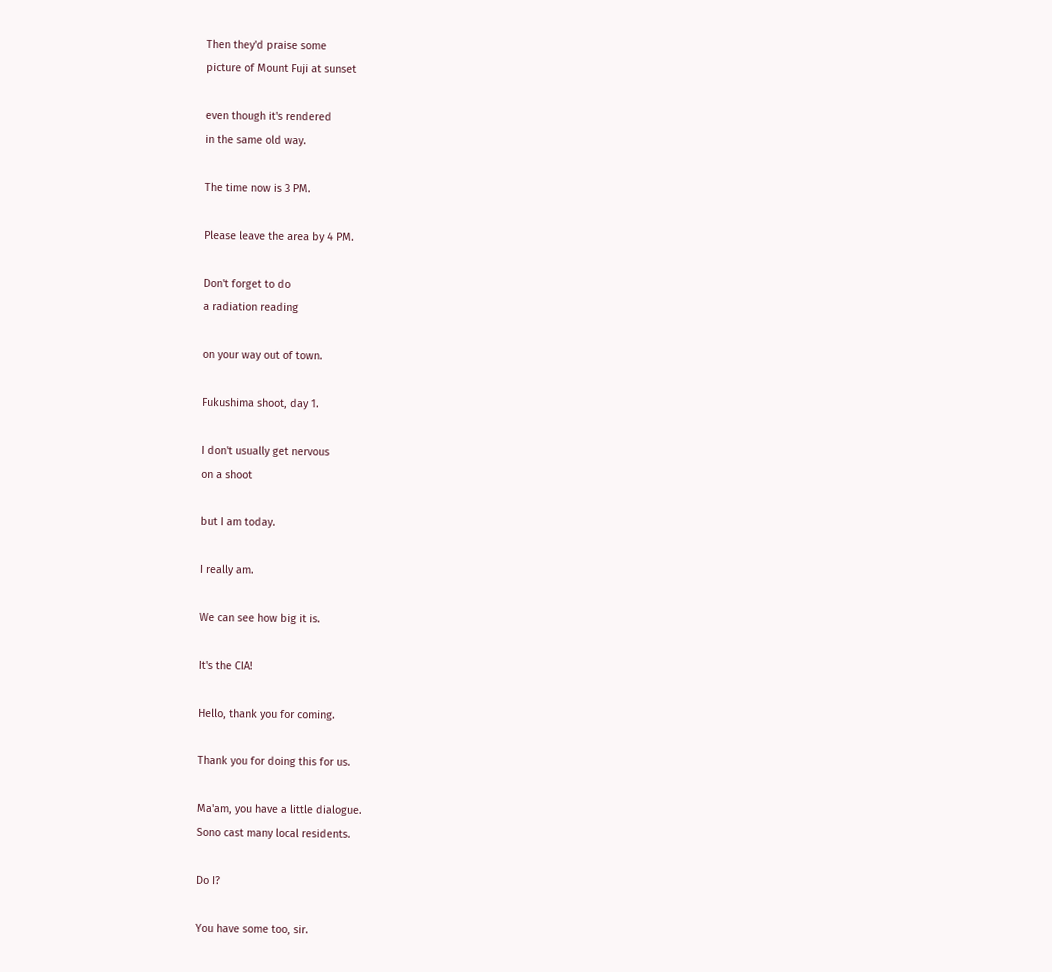Then they'd praise some
picture of Mount Fuji at sunset

even though it's rendered
in the same old way.

The time now is 3 PM.

Please leave the area by 4 PM.

Don't forget to do
a radiation reading

on your way out of town.

Fukushima shoot, day 1.

I don't usually get nervous
on a shoot

but I am today.

I really am.

We can see how big it is.

It's the CIA!

Hello, thank you for coming.

Thank you for doing this for us.

Ma'am, you have a little dialogue.
Sono cast many local residents.

Do I?

You have some too, sir.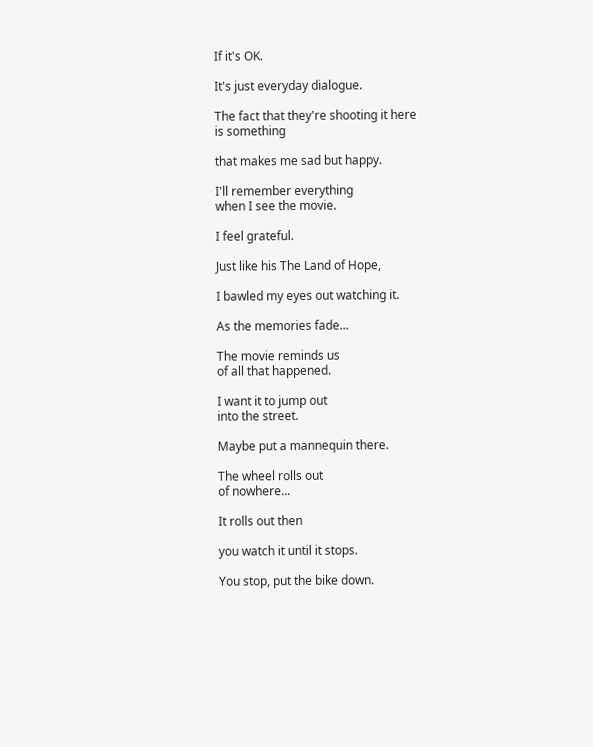If it's OK.

It's just everyday dialogue.

The fact that they're shooting it here
is something

that makes me sad but happy.

I'll remember everything
when I see the movie.

I feel grateful.

Just like his The Land of Hope,

I bawled my eyes out watching it.

As the memories fade...

The movie reminds us
of all that happened.

I want it to jump out
into the street.

Maybe put a mannequin there.

The wheel rolls out
of nowhere...

It rolls out then

you watch it until it stops.

You stop, put the bike down.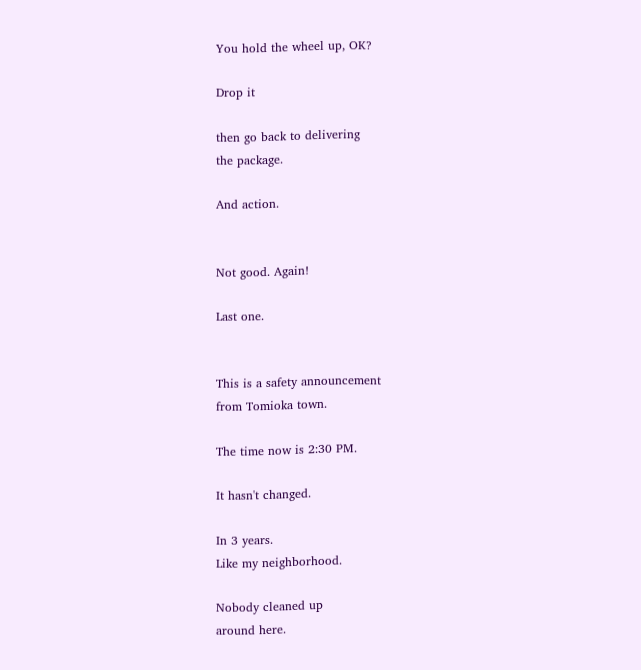You hold the wheel up, OK?

Drop it

then go back to delivering
the package.

And action.


Not good. Again!

Last one.


This is a safety announcement
from Tomioka town.

The time now is 2:30 PM.

It hasn't changed.

In 3 years.
Like my neighborhood.

Nobody cleaned up
around here.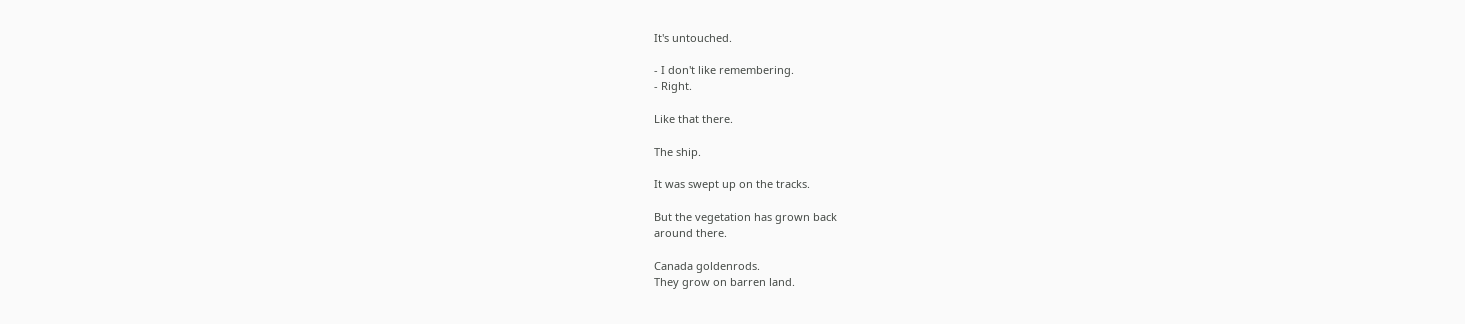It's untouched.

- I don't like remembering.
- Right.

Like that there.

The ship.

It was swept up on the tracks.

But the vegetation has grown back
around there.

Canada goldenrods.
They grow on barren land.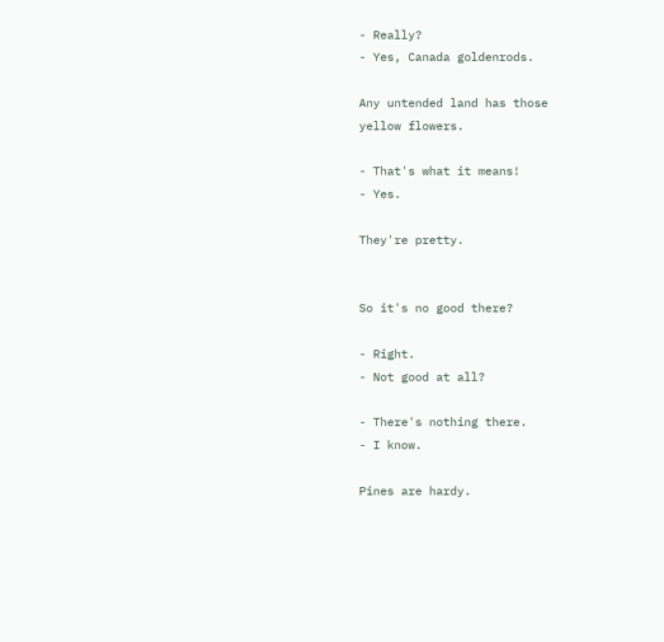- Really?
- Yes, Canada goldenrods.

Any untended land has those
yellow flowers.

- That's what it means!
- Yes.

They're pretty.


So it's no good there?

- Right.
- Not good at all?

- There's nothing there.
- I know.

Pines are hardy.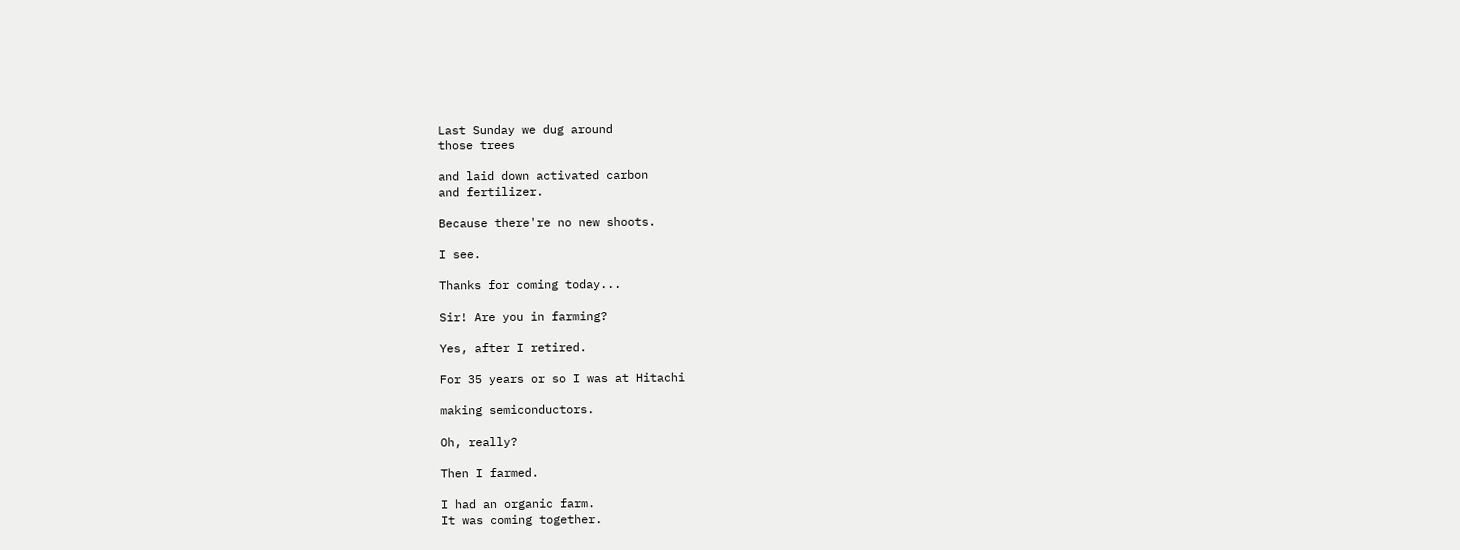Last Sunday we dug around
those trees

and laid down activated carbon
and fertilizer.

Because there're no new shoots.

I see.

Thanks for coming today...

Sir! Are you in farming?

Yes, after I retired.

For 35 years or so I was at Hitachi

making semiconductors.

Oh, really?

Then I farmed.

I had an organic farm.
It was coming together.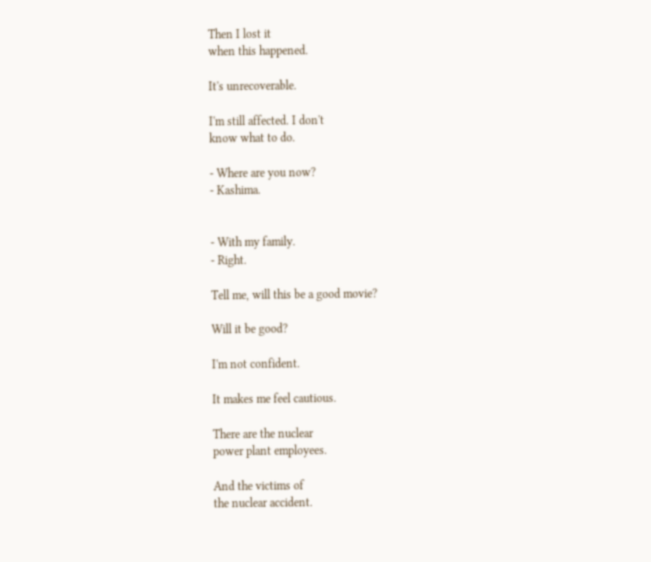Then I lost it
when this happened.

It's unrecoverable.

I'm still affected. I don't
know what to do.

- Where are you now?
- Kashima.


- With my family.
- Right.

Tell me, will this be a good movie?

Will it be good?

I'm not confident.

It makes me feel cautious.

There are the nuclear
power plant employees.

And the victims of
the nuclear accident.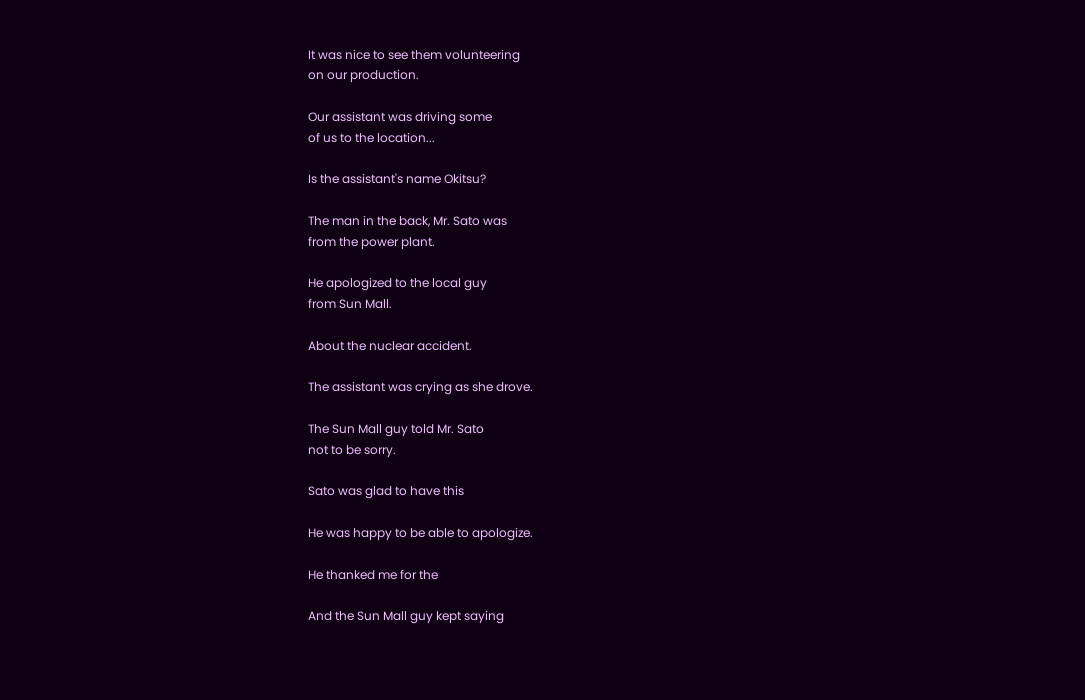It was nice to see them volunteering
on our production.

Our assistant was driving some
of us to the location...

Is the assistant's name Okitsu?

The man in the back, Mr. Sato was
from the power plant.

He apologized to the local guy
from Sun Mall.

About the nuclear accident.

The assistant was crying as she drove.

The Sun Mall guy told Mr. Sato
not to be sorry.

Sato was glad to have this

He was happy to be able to apologize.

He thanked me for the

And the Sun Mall guy kept saying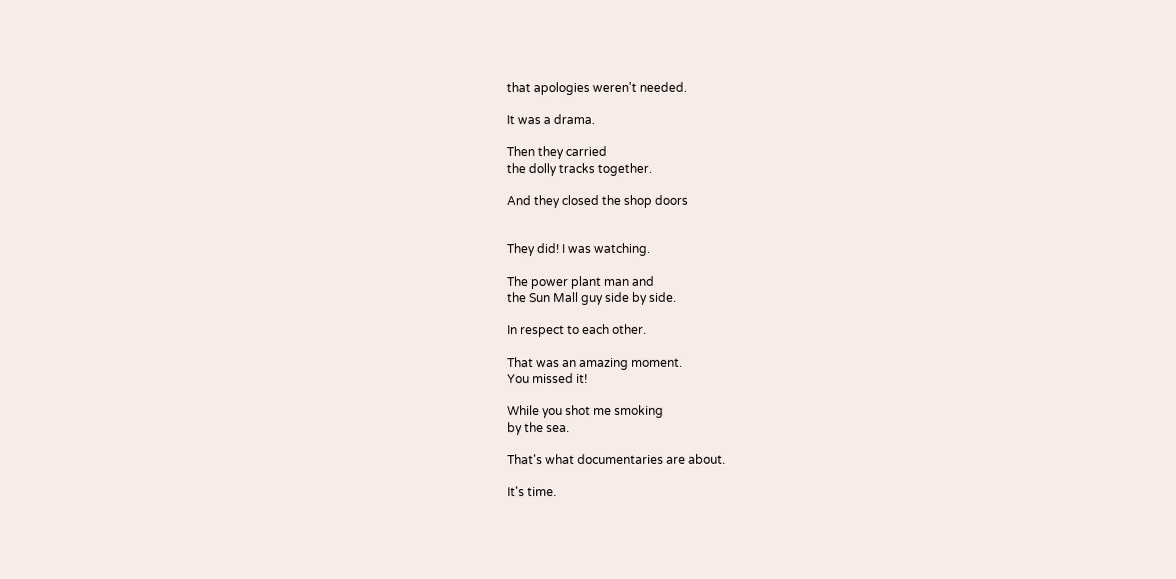that apologies weren't needed.

It was a drama.

Then they carried
the dolly tracks together.

And they closed the shop doors


They did! I was watching.

The power plant man and
the Sun Mall guy side by side.

In respect to each other.

That was an amazing moment.
You missed it!

While you shot me smoking
by the sea.

That's what documentaries are about.

It's time.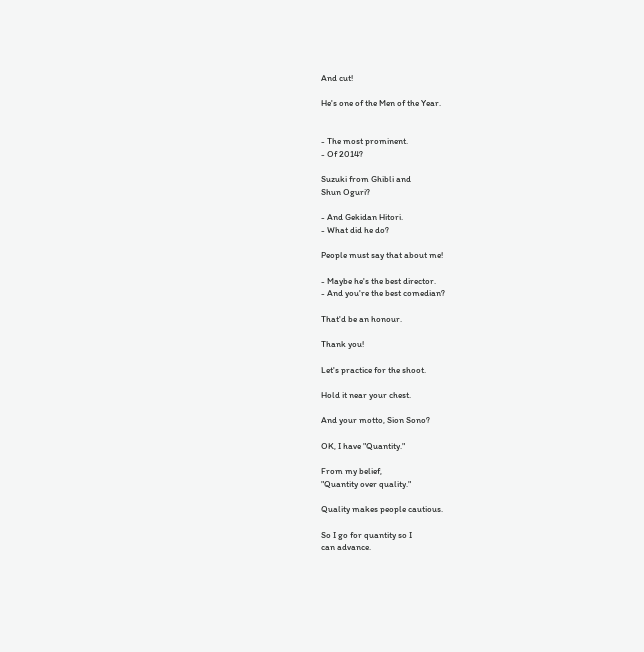And cut!

He's one of the Men of the Year.


- The most prominent.
- Of 2014?

Suzuki from Ghibli and
Shun Oguri?

- And Gekidan Hitori.
- What did he do?

People must say that about me!

- Maybe he's the best director.
- And you're the best comedian?

That'd be an honour.

Thank you!

Let's practice for the shoot.

Hold it near your chest.

And your motto, Sion Sono?

OK, I have "Quantity."

From my belief,
"Quantity over quality."

Quality makes people cautious.

So I go for quantity so I
can advance.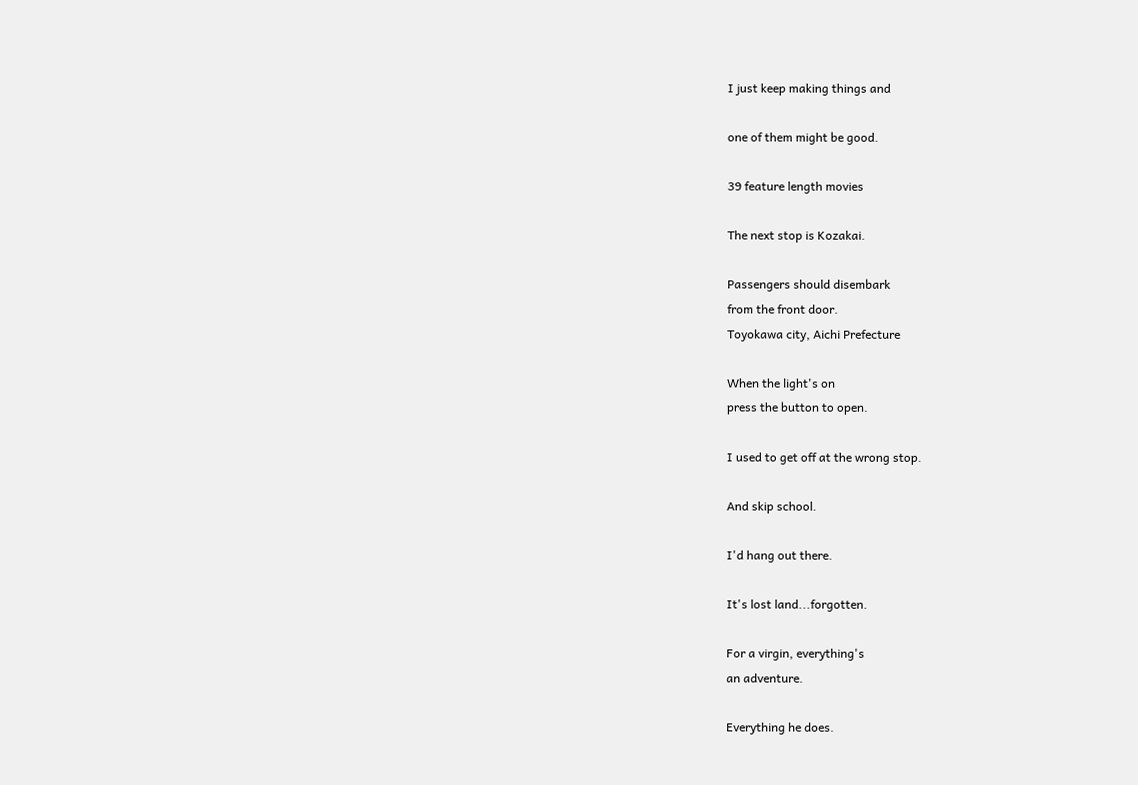I just keep making things and

one of them might be good.

39 feature length movies

The next stop is Kozakai.

Passengers should disembark
from the front door.
Toyokawa city, Aichi Prefecture

When the light's on
press the button to open.

I used to get off at the wrong stop.

And skip school.

I'd hang out there.

It's lost land...forgotten.

For a virgin, everything's
an adventure.

Everything he does.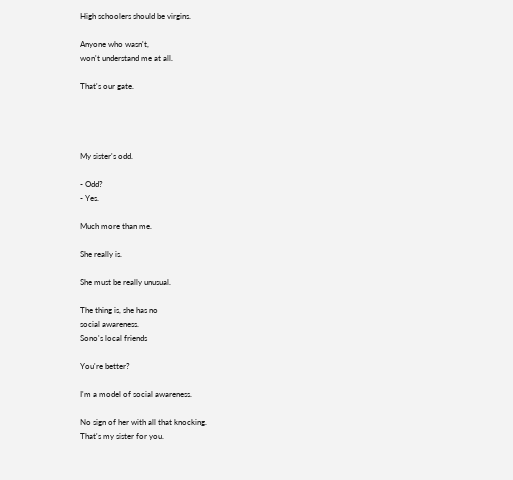High schoolers should be virgins.

Anyone who wasn't,
won't understand me at all.

That's our gate.




My sister's odd.

- Odd?
- Yes.

Much more than me.

She really is.

She must be really unusual.

The thing is, she has no
social awareness.
Sono's local friends

You're better?

I'm a model of social awareness.

No sign of her with all that knocking.
That's my sister for you.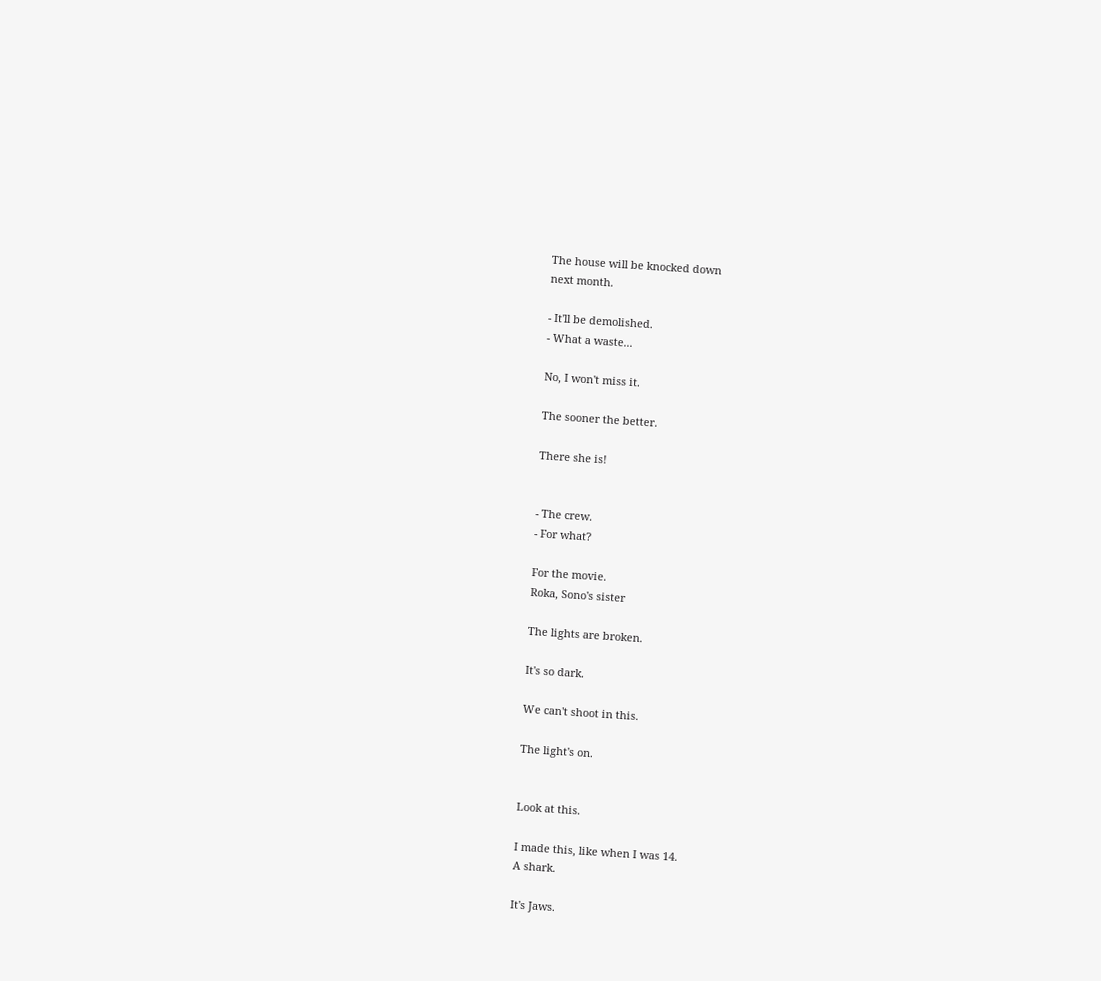The house will be knocked down
next month.

- It'll be demolished.
- What a waste...

No, I won't miss it.

The sooner the better.

There she is!


- The crew.
- For what?

For the movie.
Roka, Sono's sister

The lights are broken.

It's so dark.

We can't shoot in this.

The light's on.


Look at this.

I made this, like when I was 14.
A shark.

It's Jaws.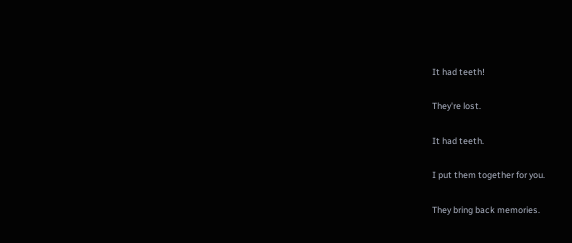It had teeth!

They're lost.

It had teeth.

I put them together for you.

They bring back memories.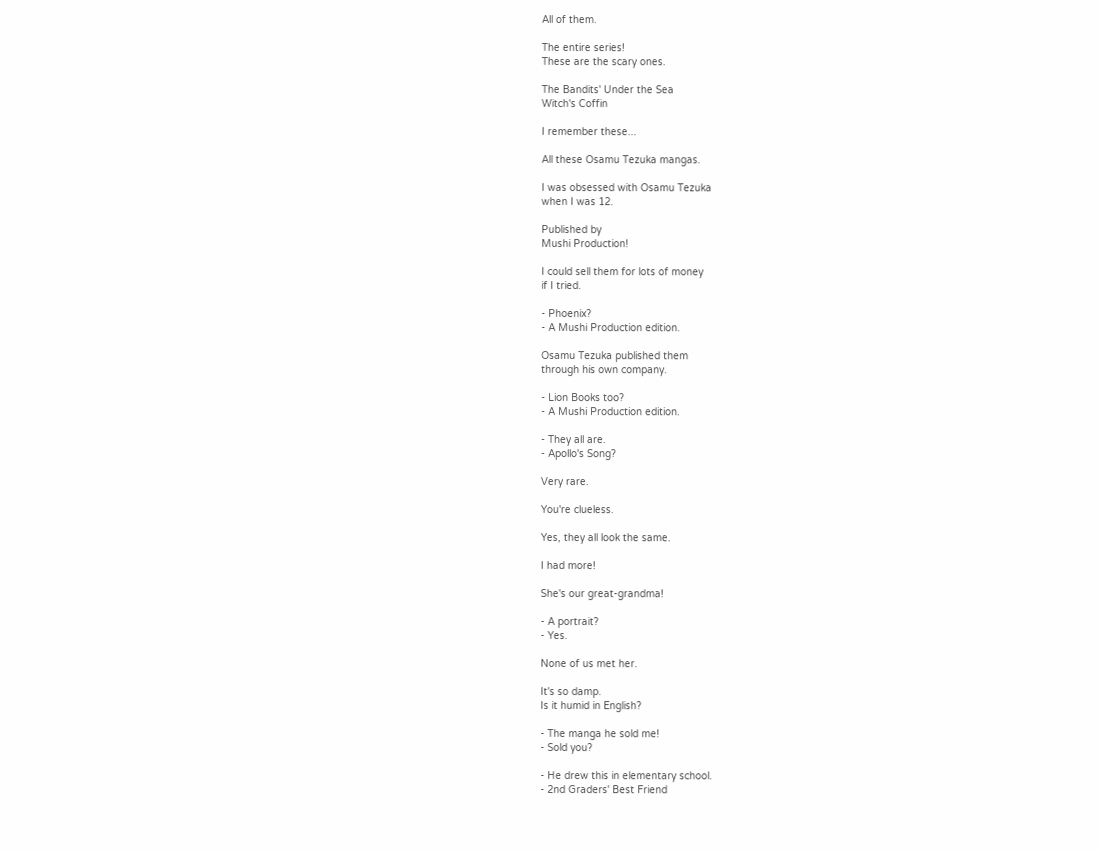All of them.

The entire series!
These are the scary ones.

The Bandits' Under the Sea
Witch's Coffin

I remember these...

All these Osamu Tezuka mangas.

I was obsessed with Osamu Tezuka
when I was 12.

Published by
Mushi Production!

I could sell them for lots of money
if I tried.

- Phoenix?
- A Mushi Production edition.

Osamu Tezuka published them
through his own company.

- Lion Books too?
- A Mushi Production edition.

- They all are.
- Apollo's Song?

Very rare.

You're clueless.

Yes, they all look the same.

I had more!

She's our great-grandma!

- A portrait?
- Yes.

None of us met her.

It's so damp.
Is it humid in English?

- The manga he sold me!
- Sold you?

- He drew this in elementary school.
- 2nd Graders' Best Friend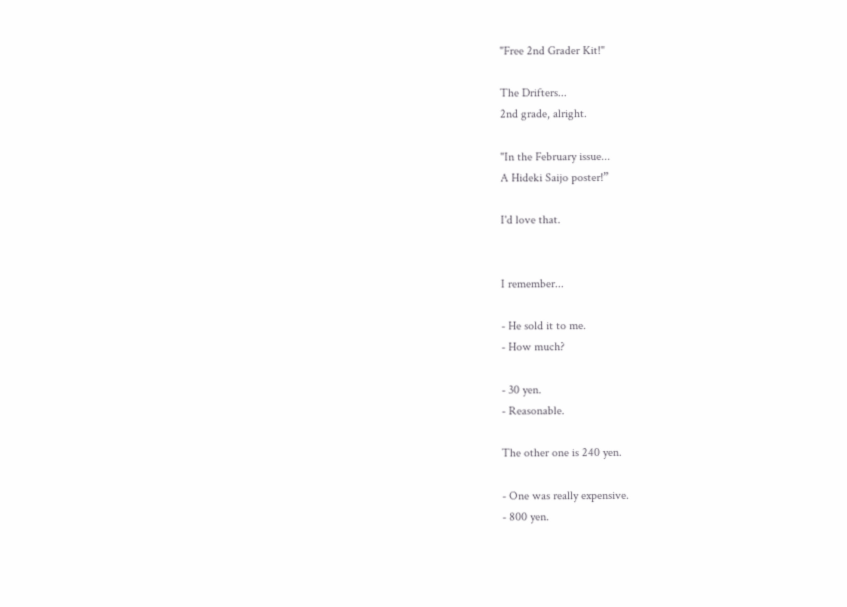"Free 2nd Grader Kit!"

The Drifters...
2nd grade, alright.

"In the February issue...
A Hideki Saijo poster!”

I'd love that.


I remember...

- He sold it to me.
- How much?

- 30 yen.
- Reasonable.

The other one is 240 yen.

- One was really expensive.
- 800 yen.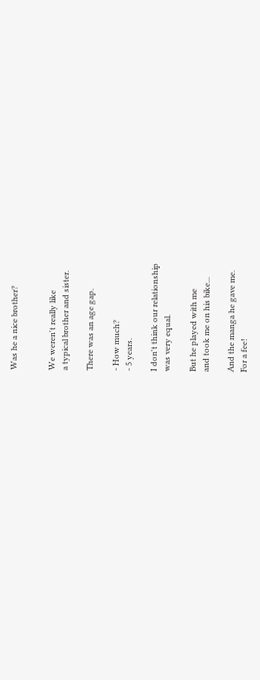Was he a nice brother?


We weren't really like
a typical brother and sister.

There was an age gap.

- How much?
- 5 years.

I don't think our relationship
was very equal.

But he played with me
and took me on his bike...

And the manga he gave me.
For a fee!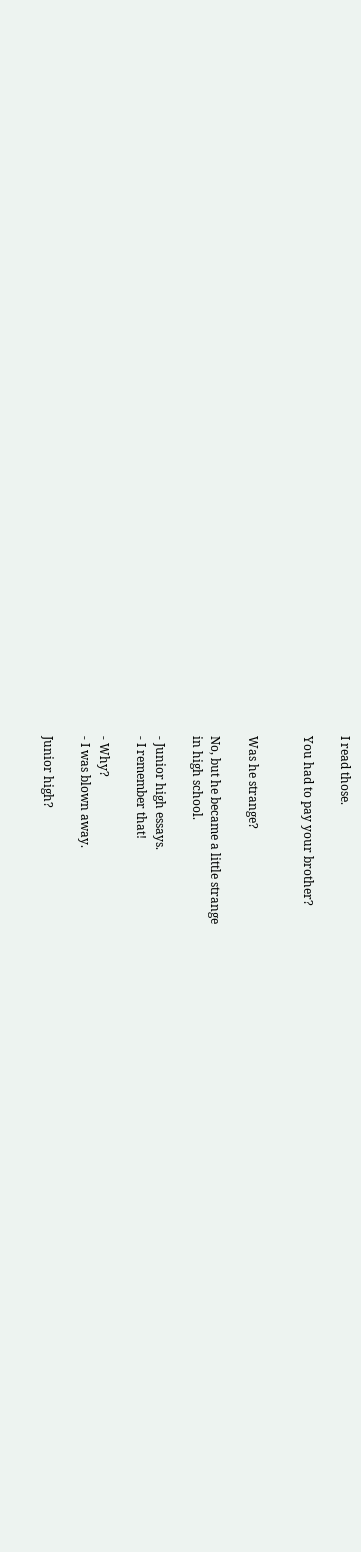I read those.

You had to pay your brother?


Was he strange?

No, but he became a little strange
in high school.

- Junior high essays.
- I remember that!

- Why?
- I was blown away.

Junior high?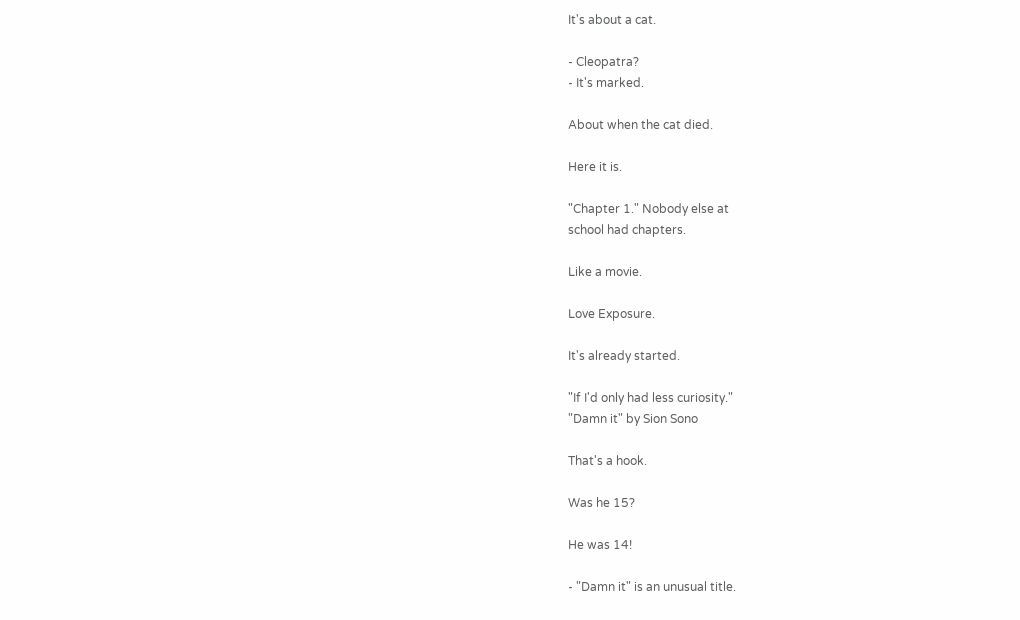It's about a cat.

- Cleopatra?
- It's marked.

About when the cat died.

Here it is.

"Chapter 1." Nobody else at
school had chapters.

Like a movie.

Love Exposure.

It's already started.

"If I'd only had less curiosity."
"Damn it" by Sion Sono

That's a hook.

Was he 15?

He was 14!

- "Damn it" is an unusual title.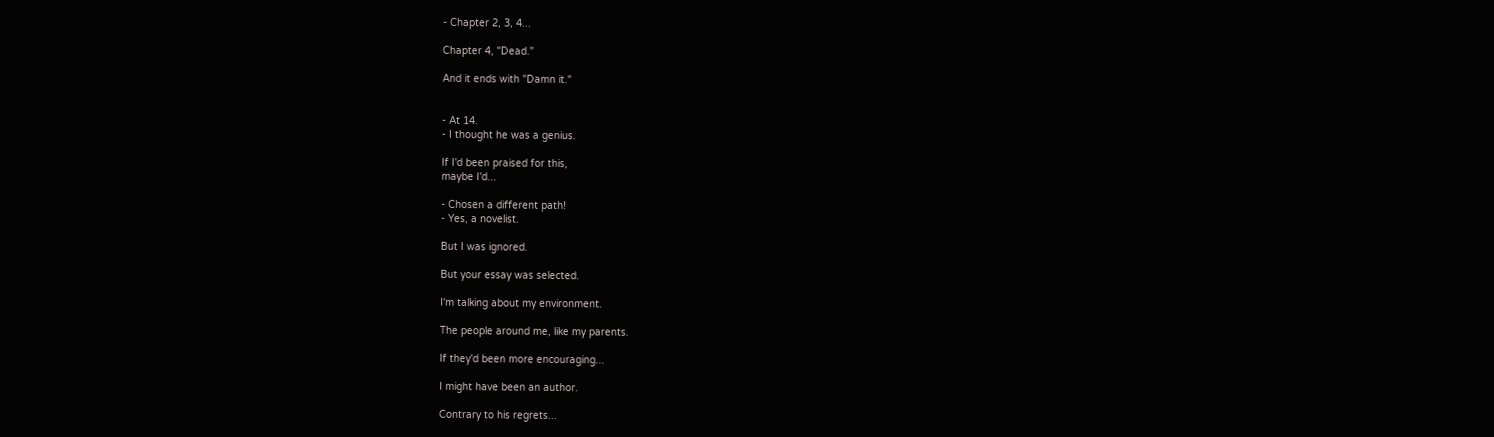- Chapter 2, 3, 4...

Chapter 4, "Dead."

And it ends with "Damn it."


- At 14.
- I thought he was a genius.

If I'd been praised for this,
maybe I'd...

- Chosen a different path!
- Yes, a novelist.

But I was ignored.

But your essay was selected.

I'm talking about my environment.

The people around me, like my parents.

If they'd been more encouraging...

I might have been an author.

Contrary to his regrets...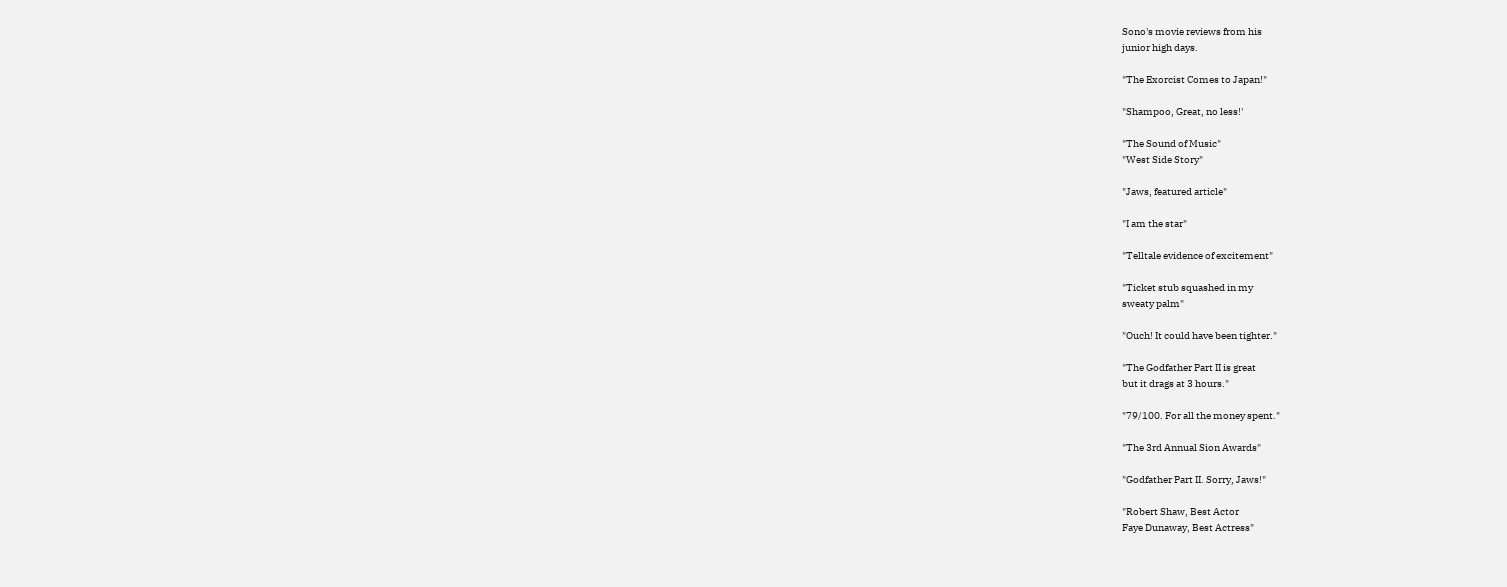Sono's movie reviews from his
junior high days.

"The Exorcist Comes to Japan!"

"Shampoo, Great, no less!'

"The Sound of Music"
"West Side Story"

"Jaws, featured article"

"I am the star"

"Telltale evidence of excitement"

"Ticket stub squashed in my
sweaty palm"

"Ouch! It could have been tighter."

"The Godfather Part II is great
but it drags at 3 hours."

"79/100. For all the money spent."

"The 3rd Annual Sion Awards"

"Godfather Part II. Sorry, Jaws!"

"Robert Shaw, Best Actor
Faye Dunaway, Best Actress"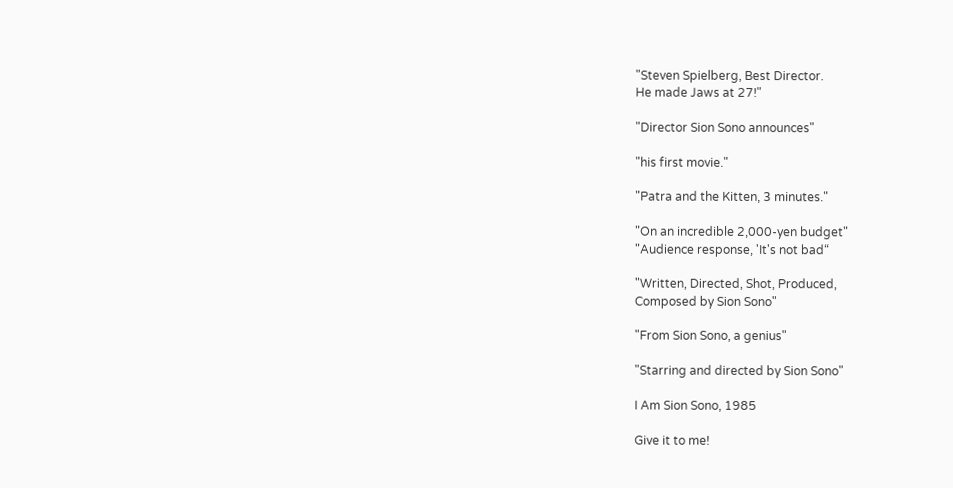"Steven Spielberg, Best Director.
He made Jaws at 27!"

"Director Sion Sono announces"

"his first movie."

"Patra and the Kitten, 3 minutes."

"On an incredible 2,000-yen budget"
"Audience response, 'It's not bad“

"Written, Directed, Shot, Produced,
Composed by Sion Sono"

"From Sion Sono, a genius"

"Starring and directed by Sion Sono"

I Am Sion Sono, 1985

Give it to me!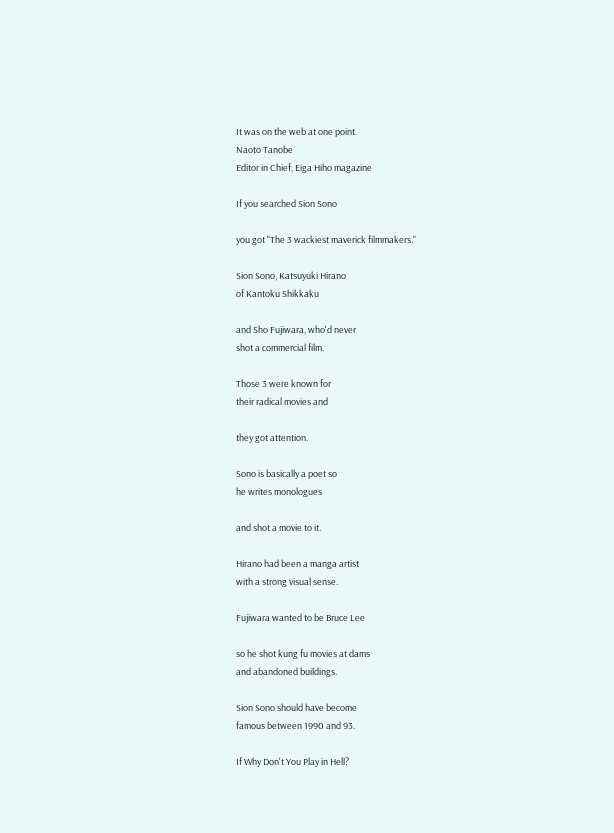It was on the web at one point.
Naoto Tanobe
Editor in Chief, Eiga Hiho magazine

If you searched Sion Sono

you got "The 3 wackiest maverick filmmakers."

Sion Sono, Katsuyuki Hirano
of Kantoku Shikkaku

and Sho Fujiwara, who'd never
shot a commercial film.

Those 3 were known for
their radical movies and

they got attention.

Sono is basically a poet so
he writes monologues

and shot a movie to it.

Hirano had been a manga artist
with a strong visual sense.

Fujiwara wanted to be Bruce Lee

so he shot kung fu movies at dams
and abandoned buildings.

Sion Sono should have become
famous between 1990 and 93.

If Why Don't You Play in Hell?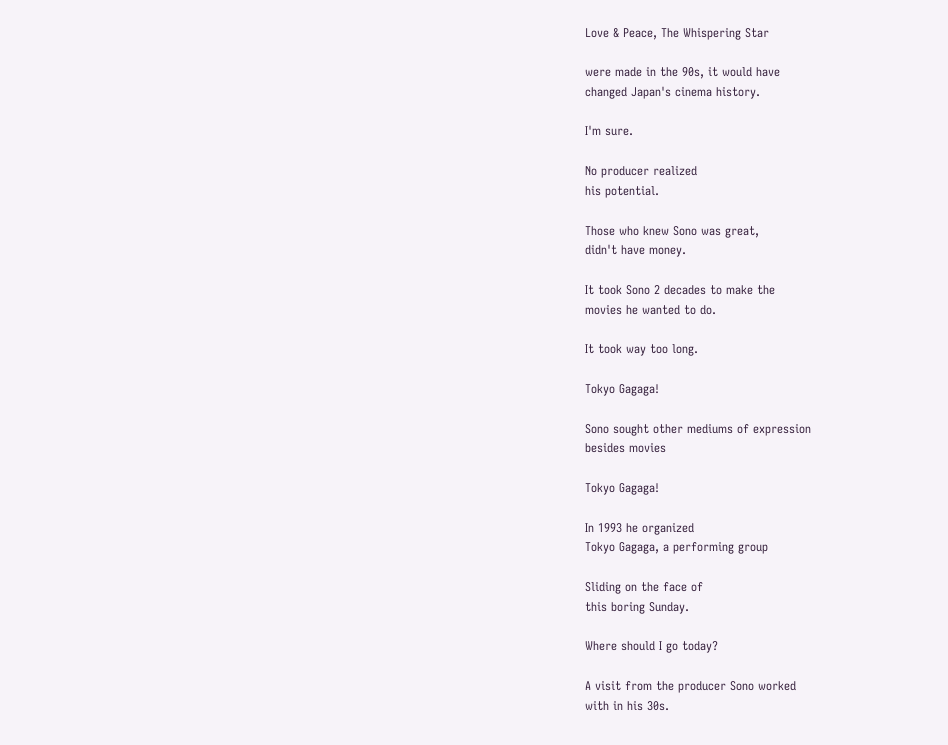Love & Peace, The Whispering Star

were made in the 90s, it would have
changed Japan's cinema history.

I'm sure.

No producer realized
his potential.

Those who knew Sono was great,
didn't have money.

It took Sono 2 decades to make the
movies he wanted to do.

It took way too long.

Tokyo Gagaga!

Sono sought other mediums of expression
besides movies

Tokyo Gagaga!

In 1993 he organized
Tokyo Gagaga, a performing group

Sliding on the face of
this boring Sunday.

Where should I go today?

A visit from the producer Sono worked
with in his 30s.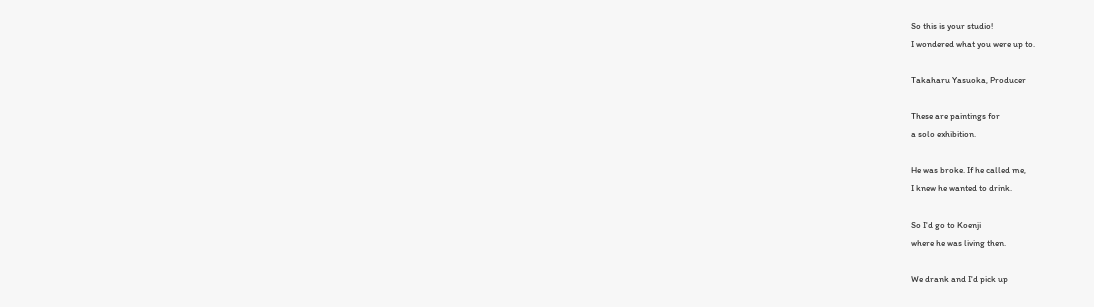So this is your studio!
I wondered what you were up to.

Takaharu Yasuoka, Producer

These are paintings for
a solo exhibition.

He was broke. If he called me,
I knew he wanted to drink.

So I'd go to Koenji
where he was living then.

We drank and I'd pick up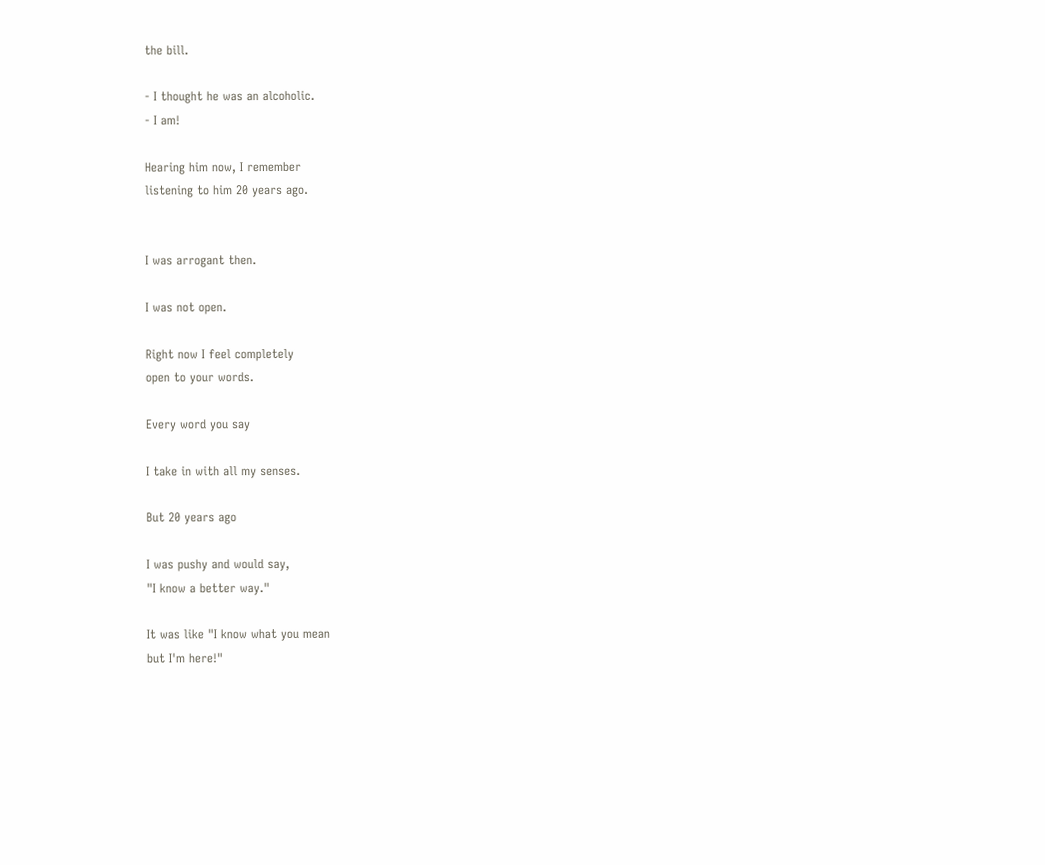the bill.

- I thought he was an alcoholic.
- I am!

Hearing him now, I remember
listening to him 20 years ago.


I was arrogant then.

I was not open.

Right now I feel completely
open to your words.

Every word you say

I take in with all my senses.

But 20 years ago

I was pushy and would say,
"I know a better way."

It was like "I know what you mean
but I'm here!"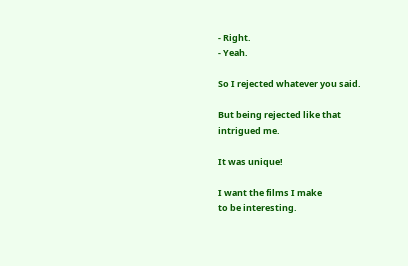- Right.
- Yeah.

So I rejected whatever you said.

But being rejected like that
intrigued me.

It was unique!

I want the films I make
to be interesting.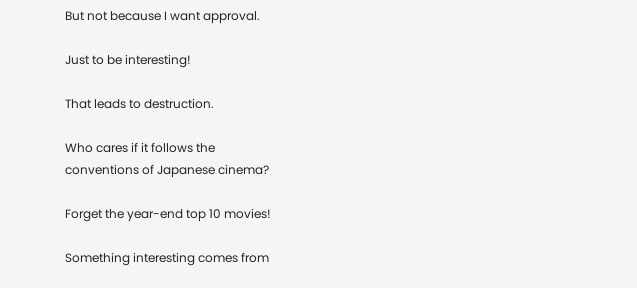But not because I want approval.

Just to be interesting!

That leads to destruction.

Who cares if it follows the
conventions of Japanese cinema?

Forget the year-end top 10 movies!

Something interesting comes from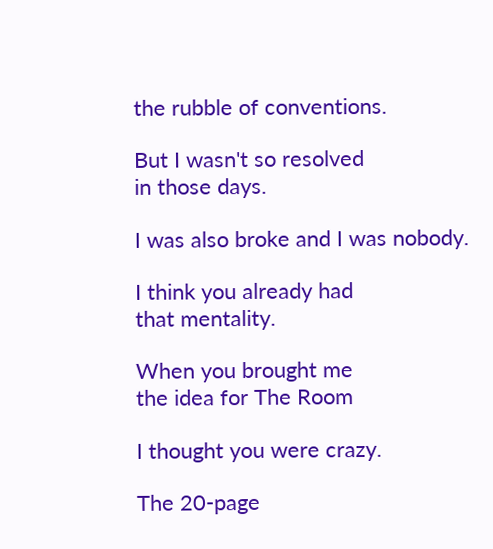the rubble of conventions.

But I wasn't so resolved
in those days.

I was also broke and I was nobody.

I think you already had
that mentality.

When you brought me
the idea for The Room

I thought you were crazy.

The 20-page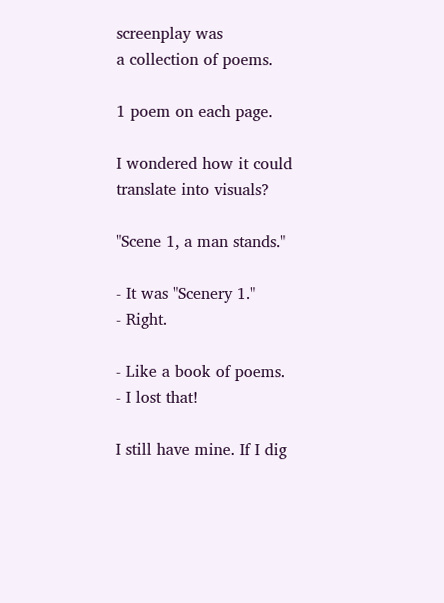screenplay was
a collection of poems.

1 poem on each page.

I wondered how it could
translate into visuals?

"Scene 1, a man stands."

- It was "Scenery 1."
- Right.

- Like a book of poems.
- I lost that!

I still have mine. If I dig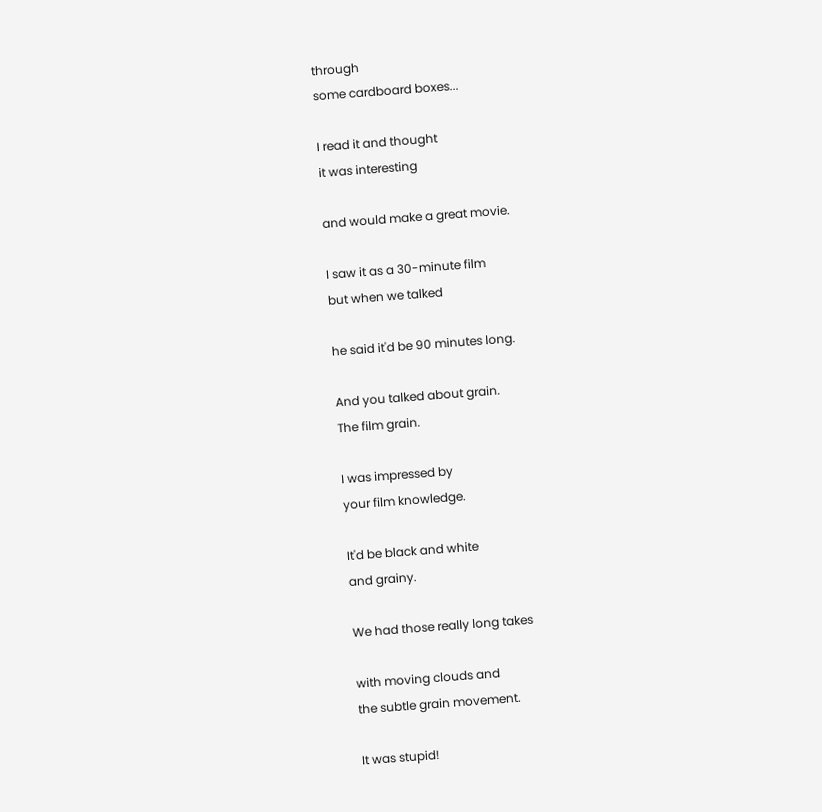through
some cardboard boxes...

I read it and thought
it was interesting

and would make a great movie.

I saw it as a 30-minute film
but when we talked

he said it'd be 90 minutes long.

And you talked about grain.
The film grain.

I was impressed by
your film knowledge.

It'd be black and white
and grainy.

We had those really long takes

with moving clouds and
the subtle grain movement.

It was stupid!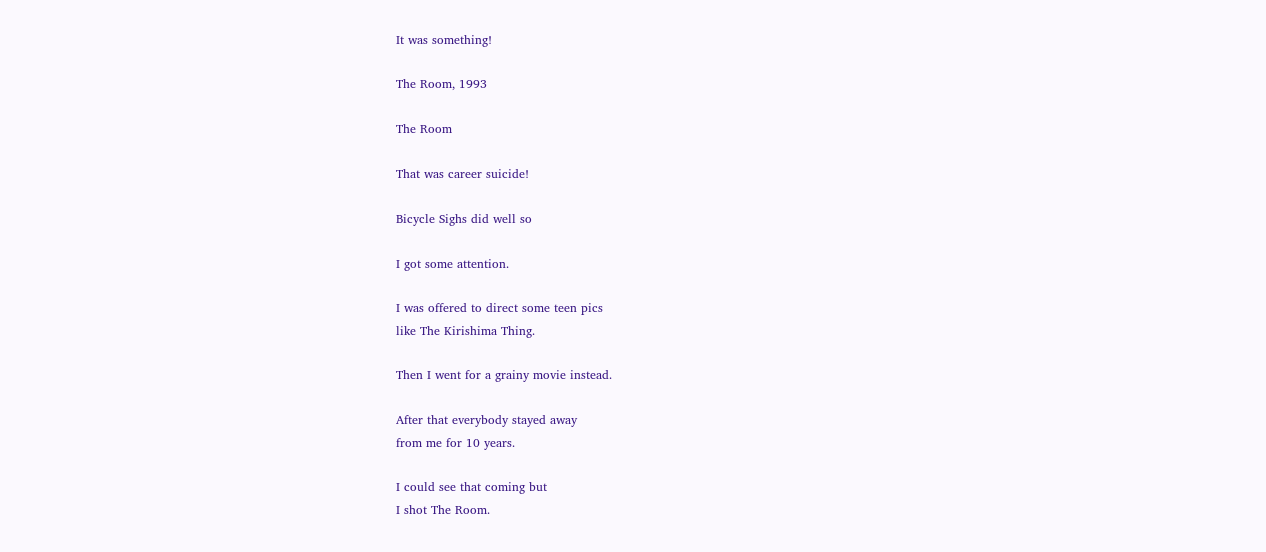It was something!

The Room, 1993

The Room

That was career suicide!

Bicycle Sighs did well so

I got some attention.

I was offered to direct some teen pics
like The Kirishima Thing.

Then I went for a grainy movie instead.

After that everybody stayed away
from me for 10 years.

I could see that coming but
I shot The Room.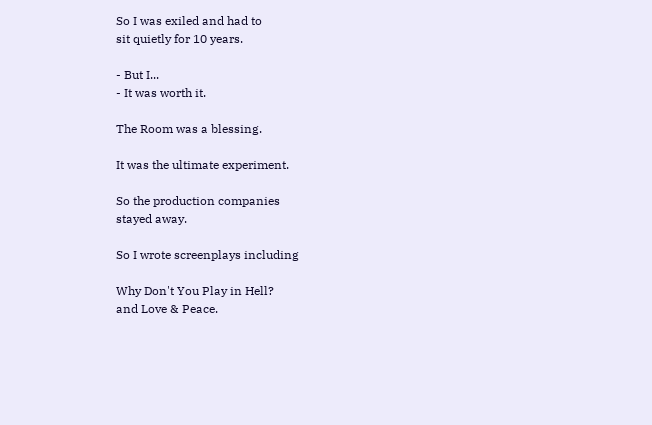So I was exiled and had to
sit quietly for 10 years.

- But I...
- It was worth it.

The Room was a blessing.

It was the ultimate experiment.

So the production companies
stayed away.

So I wrote screenplays including

Why Don't You Play in Hell?
and Love & Peace.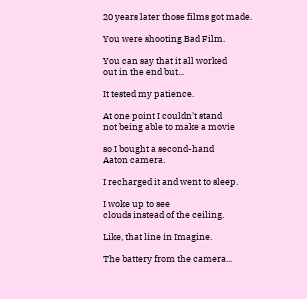20 years later those films got made.

You were shooting Bad Film.

You can say that it all worked
out in the end but...

It tested my patience.

At one point I couldn't stand
not being able to make a movie

so I bought a second-hand
Aaton camera.

I recharged it and went to sleep.

I woke up to see
clouds instead of the ceiling.

Like, that line in Imagine.

The battery from the camera...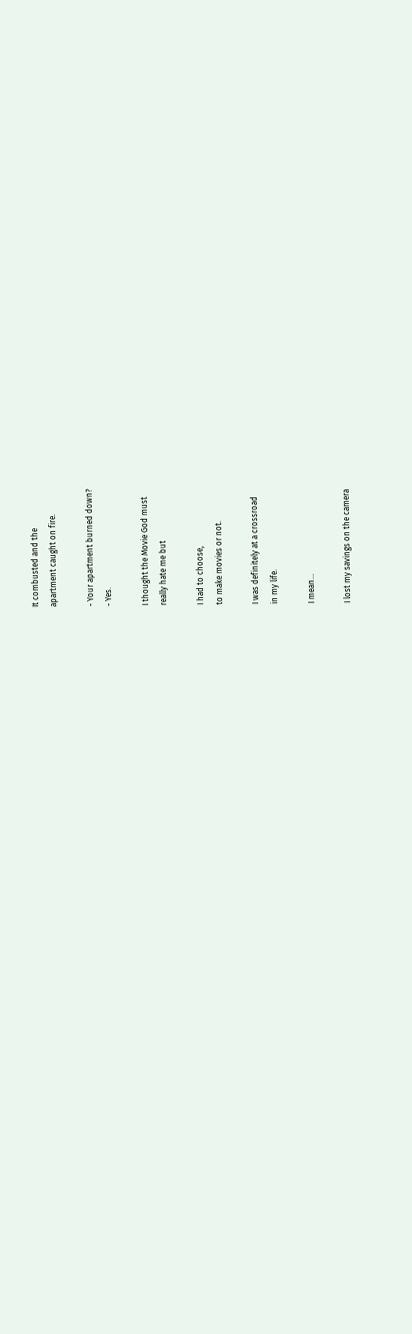It combusted and the
apartment caught on fire.

- Your apartment burned down?
- Yes.

I thought the Movie God must
really hate me but

I had to choose,
to make movies or not.

I was definitely at a crossroad
in my life.

I mean...

I lost my savings on the camera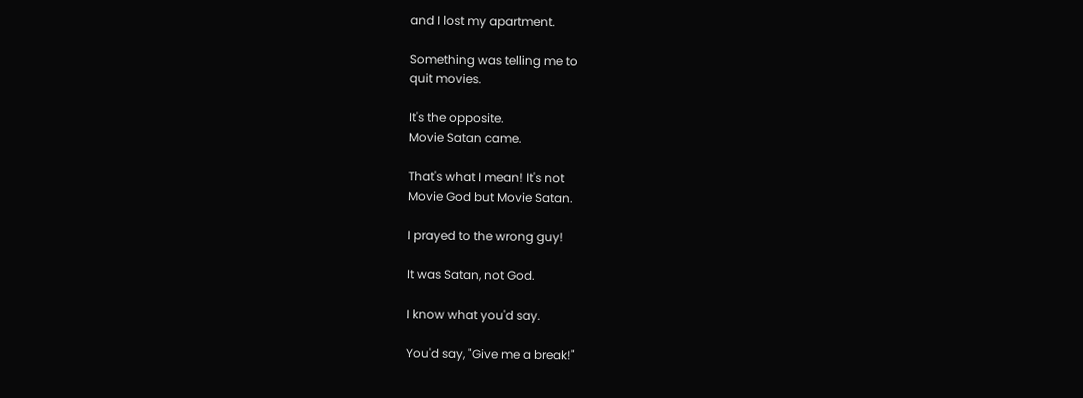and I lost my apartment.

Something was telling me to
quit movies.

It's the opposite.
Movie Satan came.

That's what I mean! It's not
Movie God but Movie Satan.

I prayed to the wrong guy!

It was Satan, not God.

I know what you'd say.

You'd say, "Give me a break!"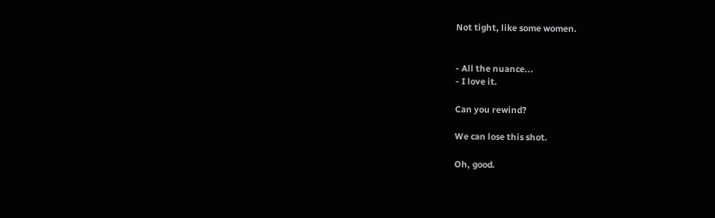Not tight, like some women.


- All the nuance...
- I love it.

Can you rewind?

We can lose this shot.

Oh, good.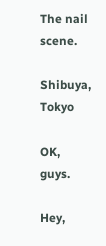The nail scene.

Shibuya, Tokyo

OK, guys.

Hey,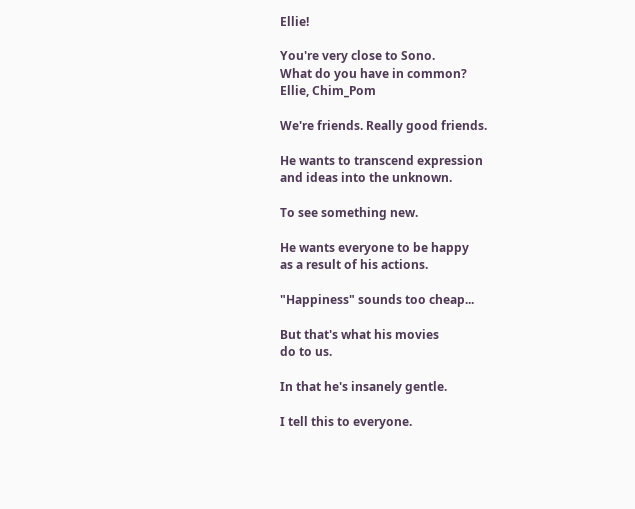Ellie!

You're very close to Sono.
What do you have in common?
Ellie, Chim_Pom

We're friends. Really good friends.

He wants to transcend expression
and ideas into the unknown.

To see something new.

He wants everyone to be happy
as a result of his actions.

"Happiness" sounds too cheap...

But that's what his movies
do to us.

In that he's insanely gentle.

I tell this to everyone.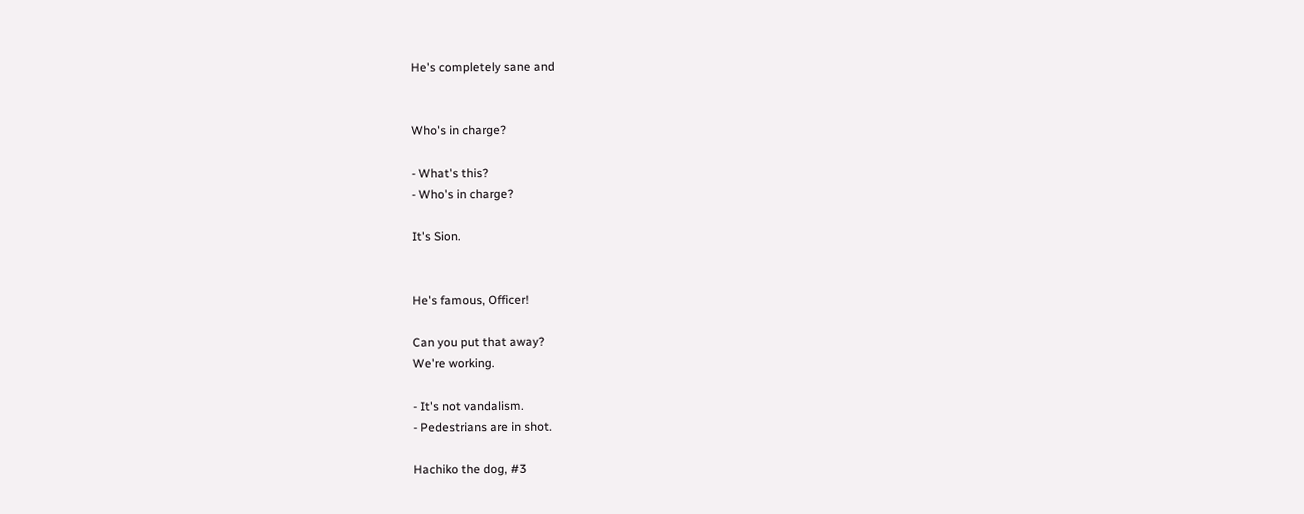He's completely sane and


Who's in charge?

- What's this?
- Who's in charge?

It's Sion.


He's famous, Officer!

Can you put that away?
We're working.

- It's not vandalism.
- Pedestrians are in shot.

Hachiko the dog, #3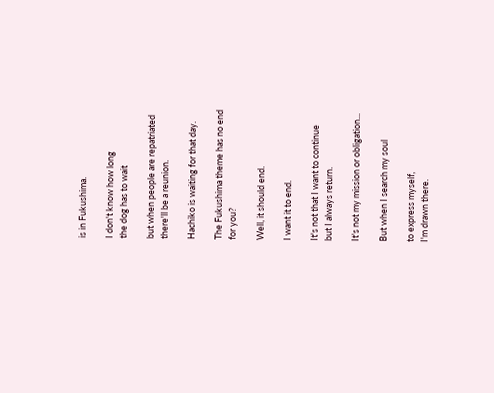is in Fukushima.

I don't know how long
the dog has to wait

but when people are repatriated
there'll be a reunion.

Hachiko is waiting for that day.

The Fukushima theme has no end
for you?

Well, it should end.

I want it to end.

It's not that I want to continue
but I always return.

It's not my mission or obligation...

But when I search my soul

to express myself,
I'm drawn there.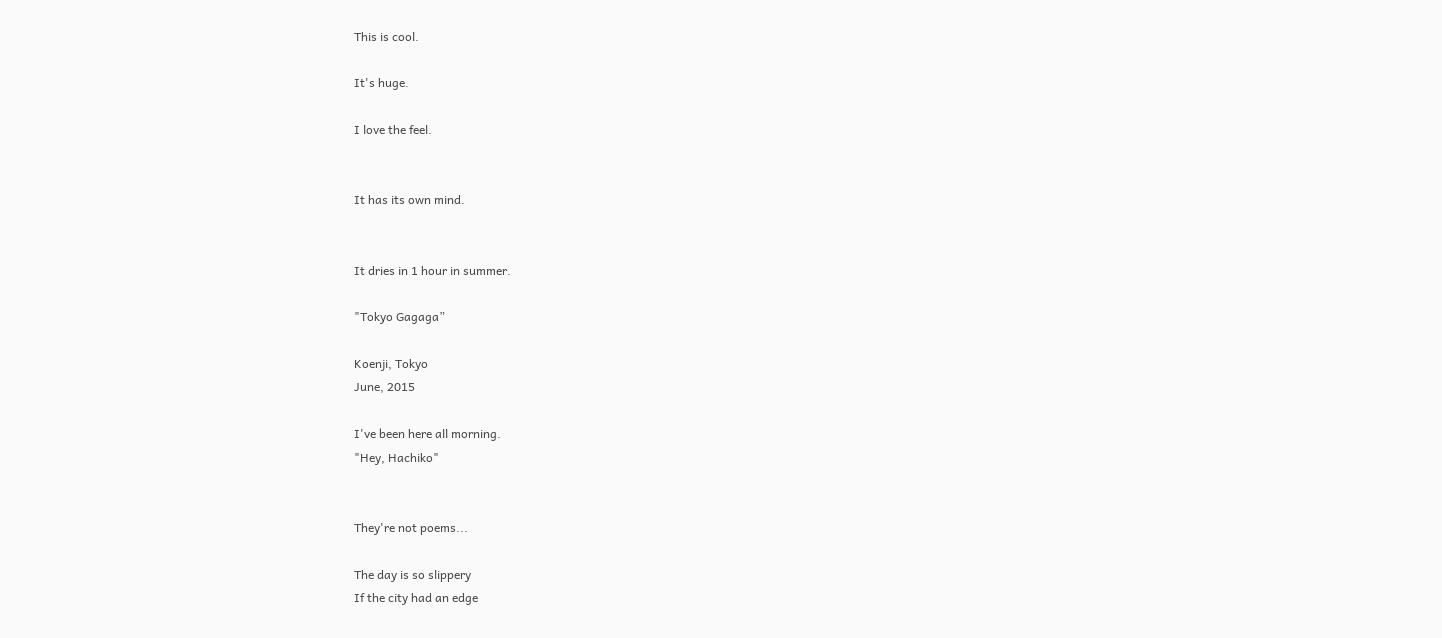This is cool.

It's huge.

I love the feel.


It has its own mind.


It dries in 1 hour in summer.

"Tokyo Gagaga”

Koenji, Tokyo
June, 2015

I've been here all morning.
"Hey, Hachiko"


They're not poems...

The day is so slippery
If the city had an edge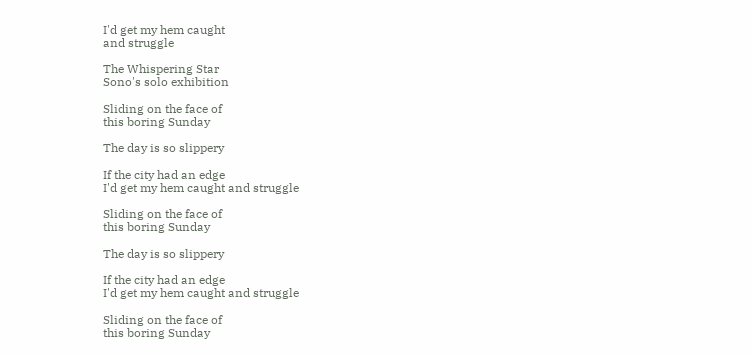I'd get my hem caught
and struggle

The Whispering Star
Sono's solo exhibition

Sliding on the face of
this boring Sunday

The day is so slippery

If the city had an edge
I'd get my hem caught and struggle

Sliding on the face of
this boring Sunday

The day is so slippery

If the city had an edge
I'd get my hem caught and struggle

Sliding on the face of
this boring Sunday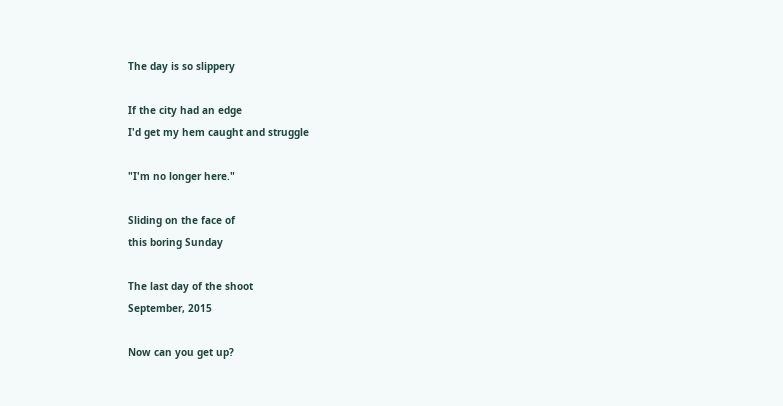The day is so slippery

If the city had an edge
I'd get my hem caught and struggle

"I'm no longer here."

Sliding on the face of
this boring Sunday

The last day of the shoot
September, 2015

Now can you get up?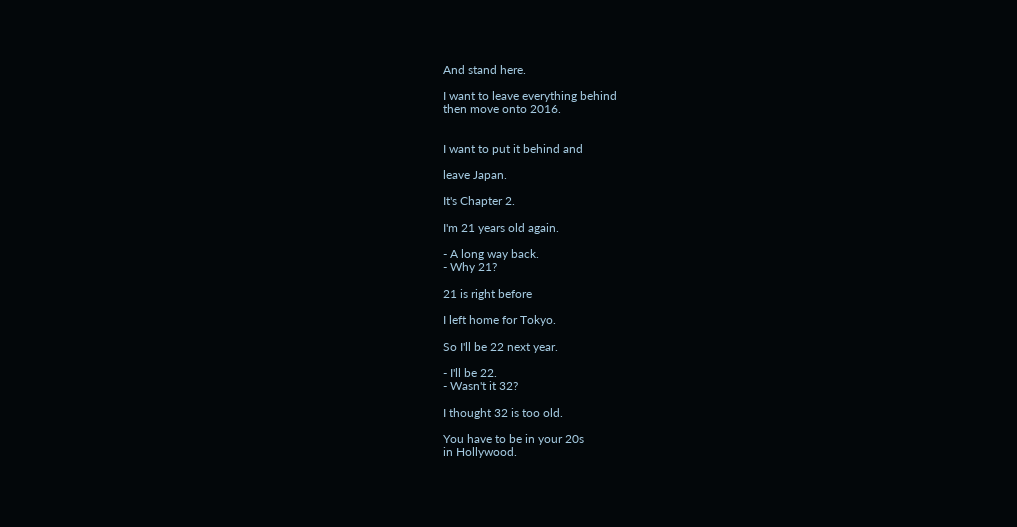And stand here.

I want to leave everything behind
then move onto 2016.


I want to put it behind and

leave Japan.

It's Chapter 2.

I'm 21 years old again.

- A long way back.
- Why 21?

21 is right before

I left home for Tokyo.

So I'll be 22 next year.

- I'll be 22.
- Wasn't it 32?

I thought 32 is too old.

You have to be in your 20s
in Hollywood.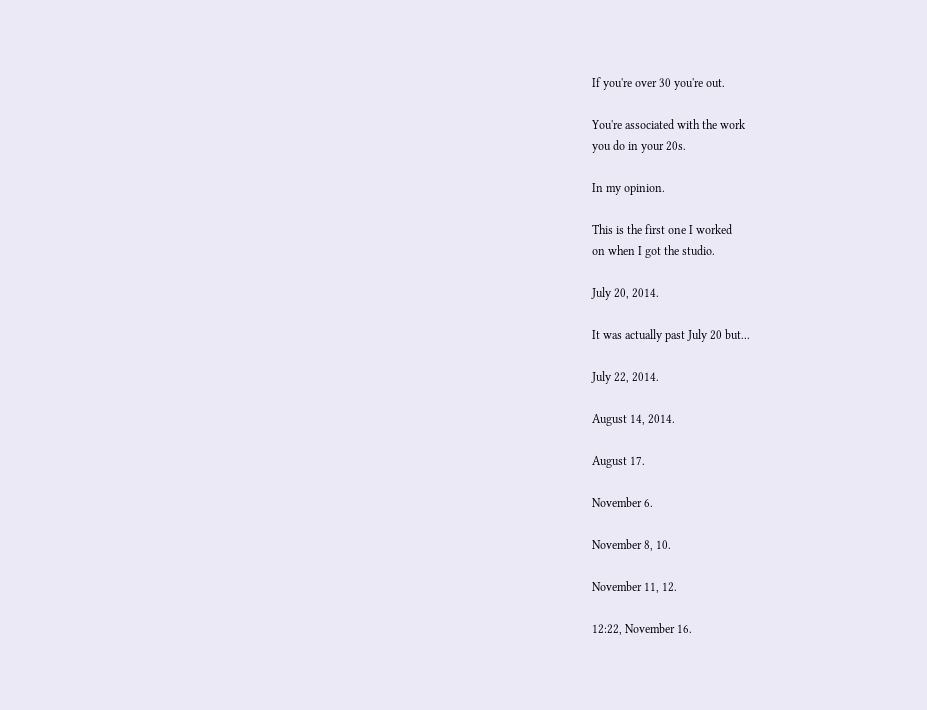If you're over 30 you're out.

You're associated with the work
you do in your 20s.

In my opinion.

This is the first one I worked
on when I got the studio.

July 20, 2014.

It was actually past July 20 but...

July 22, 2014.

August 14, 2014.

August 17.

November 6.

November 8, 10.

November 11, 12.

12:22, November 16.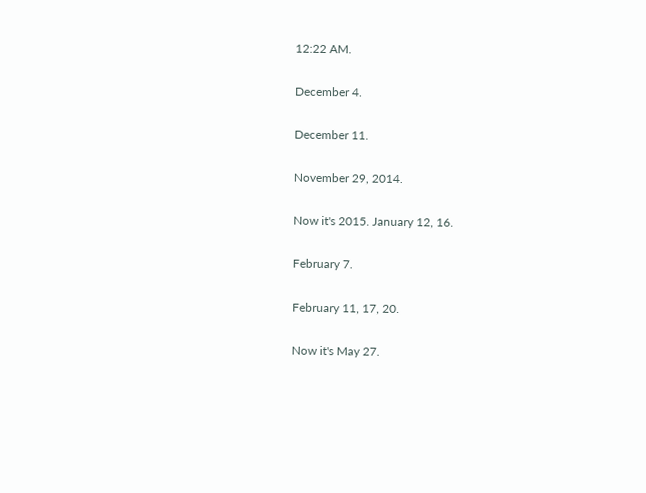12:22 AM.

December 4.

December 11.

November 29, 2014.

Now it's 2015. January 12, 16.

February 7.

February 11, 17, 20.

Now it's May 27.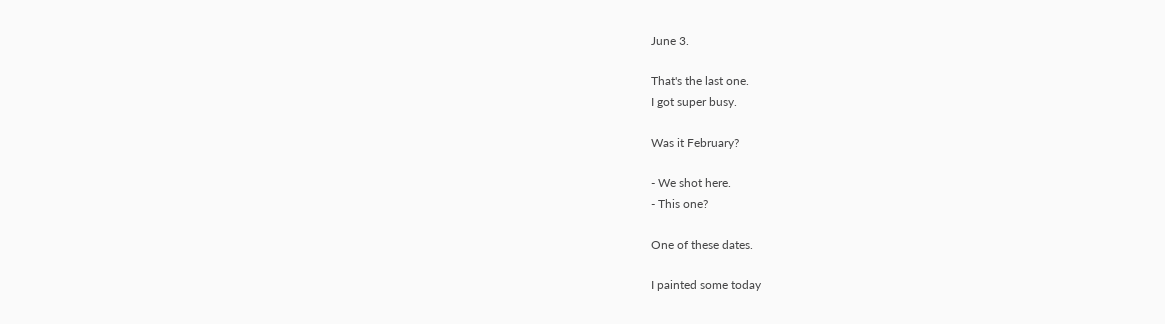June 3.

That's the last one.
I got super busy.

Was it February?

- We shot here.
- This one?

One of these dates.

I painted some today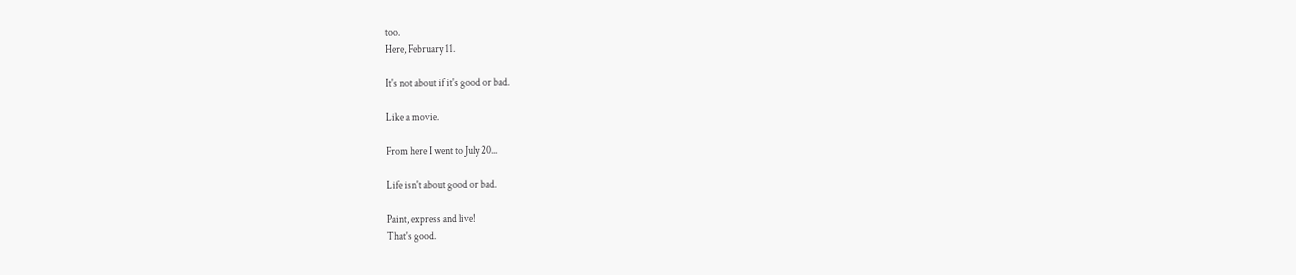too.
Here, February 11.

It's not about if it's good or bad.

Like a movie.

From here I went to July 20...

Life isn't about good or bad.

Paint, express and live!
That's good.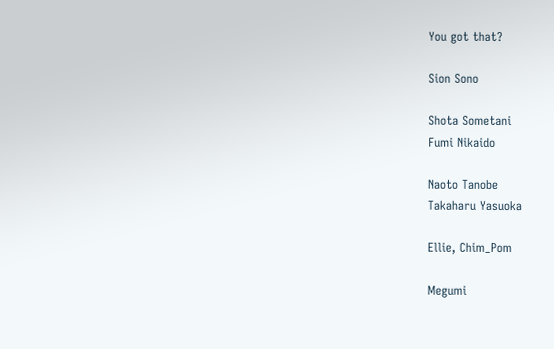You got that?

Sion Sono

Shota Sometani
Fumi Nikaido

Naoto Tanobe
Takaharu Yasuoka

Ellie, Chim_Pom

Megumi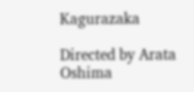Kagurazaka

Directed by Arata Oshima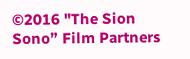©2016 "The Sion Sono” Film Partners